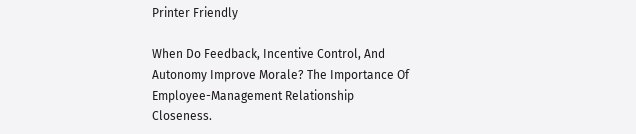Printer Friendly

When Do Feedback, Incentive Control, And Autonomy Improve Morale? The Importance Of Employee-Management Relationship Closeness.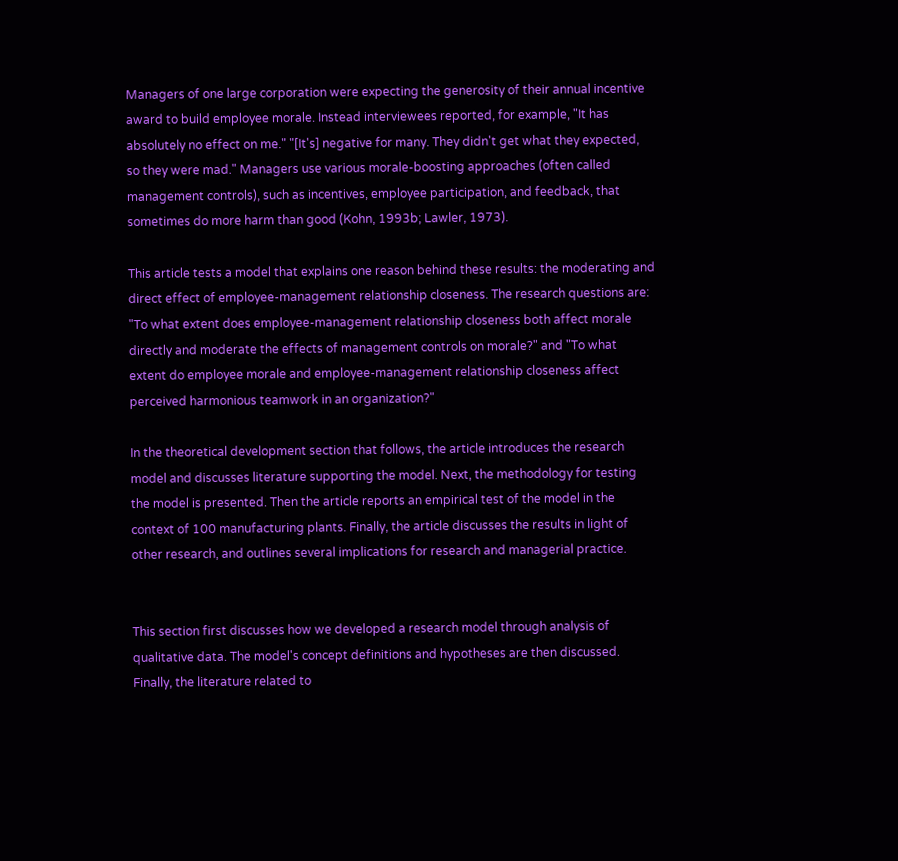Managers of one large corporation were expecting the generosity of their annual incentive award to build employee morale. Instead interviewees reported, for example, "It has absolutely no effect on me." "[It's] negative for many. They didn't get what they expected, so they were mad." Managers use various morale-boosting approaches (often called management controls), such as incentives, employee participation, and feedback, that sometimes do more harm than good (Kohn, 1993b; Lawler, 1973).

This article tests a model that explains one reason behind these results: the moderating and direct effect of employee-management relationship closeness. The research questions are: "To what extent does employee-management relationship closeness both affect morale directly and moderate the effects of management controls on morale?" and "To what extent do employee morale and employee-management relationship closeness affect perceived harmonious teamwork in an organization?"

In the theoretical development section that follows, the article introduces the research model and discusses literature supporting the model. Next, the methodology for testing the model is presented. Then the article reports an empirical test of the model in the context of 100 manufacturing plants. Finally, the article discusses the results in light of other research, and outlines several implications for research and managerial practice.


This section first discusses how we developed a research model through analysis of qualitative data. The model's concept definitions and hypotheses are then discussed. Finally, the literature related to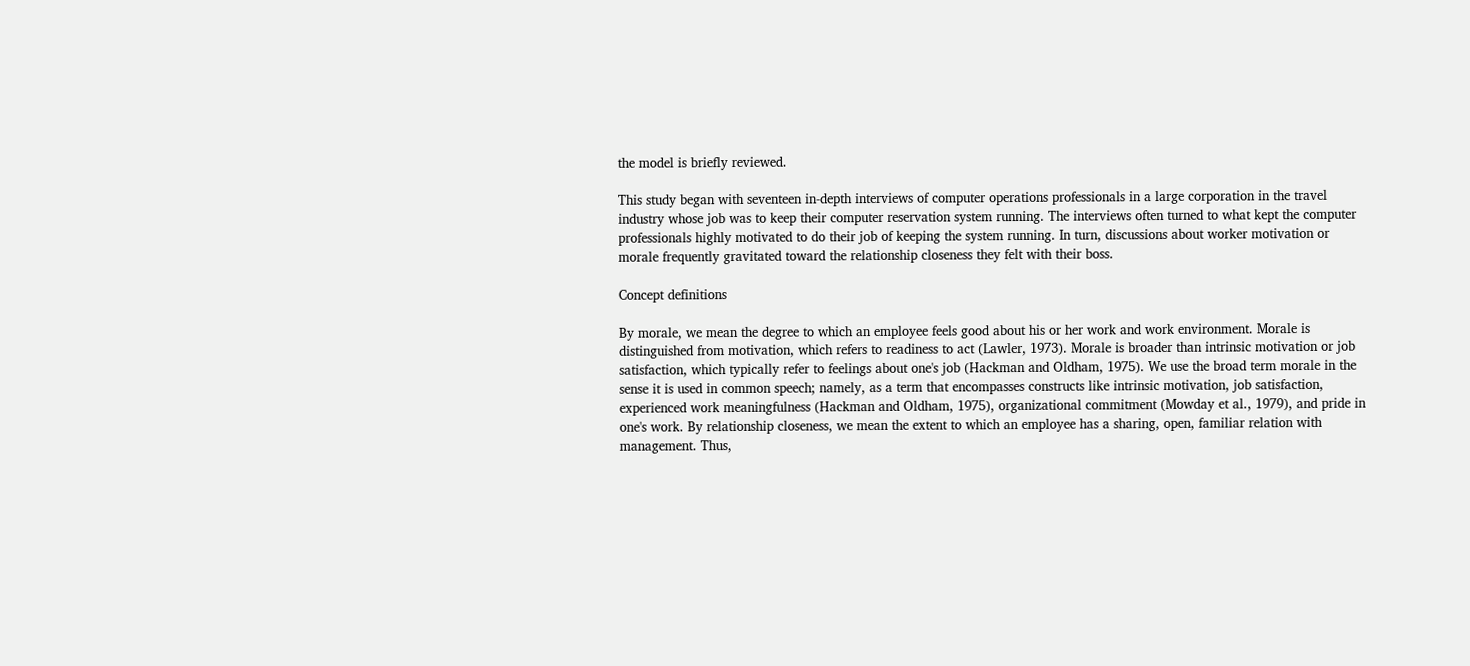the model is briefly reviewed.

This study began with seventeen in-depth interviews of computer operations professionals in a large corporation in the travel industry whose job was to keep their computer reservation system running. The interviews often turned to what kept the computer professionals highly motivated to do their job of keeping the system running. In turn, discussions about worker motivation or morale frequently gravitated toward the relationship closeness they felt with their boss.

Concept definitions

By morale, we mean the degree to which an employee feels good about his or her work and work environment. Morale is distinguished from motivation, which refers to readiness to act (Lawler, 1973). Morale is broader than intrinsic motivation or job satisfaction, which typically refer to feelings about one's job (Hackman and Oldham, 1975). We use the broad term morale in the sense it is used in common speech; namely, as a term that encompasses constructs like intrinsic motivation, job satisfaction, experienced work meaningfulness (Hackman and Oldham, 1975), organizational commitment (Mowday et al., 1979), and pride in one's work. By relationship closeness, we mean the extent to which an employee has a sharing, open, familiar relation with management. Thus,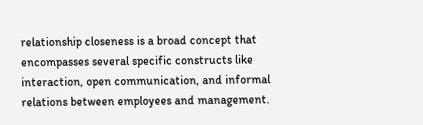relationship closeness is a broad concept that encompasses several specific constructs like interaction, open communication, and informal relations between employees and management.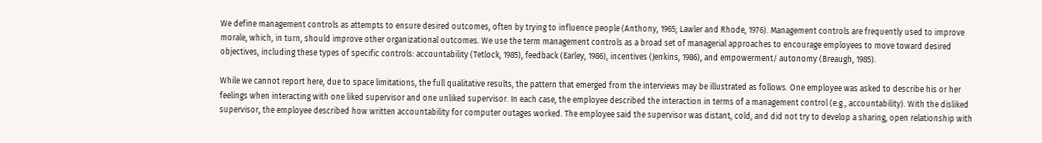We define management controls as attempts to ensure desired outcomes, often by trying to influence people (Anthony, 1965; Lawler and Rhode, 1976). Management controls are frequently used to improve morale, which, in turn, should improve other organizational outcomes. We use the term management controls as a broad set of managerial approaches to encourage employees to move toward desired objectives, including these types of specific controls: accountability (Tetlock, 1985), feedback (Earley, 1986), incentives (Jenkins, 1986), and empowerment/ autonomy (Breaugh, 1985).

While we cannot report here, due to space limitations, the full qualitative results, the pattern that emerged from the interviews may be illustrated as follows. One employee was asked to describe his or her feelings when interacting with one liked supervisor and one unliked supervisor. In each case, the employee described the interaction in terms of a management control (e.g., accountability). With the disliked supervisor, the employee described how written accountability for computer outages worked. The employee said the supervisor was distant, cold, and did not try to develop a sharing, open relationship with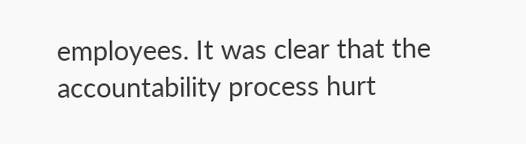employees. It was clear that the accountability process hurt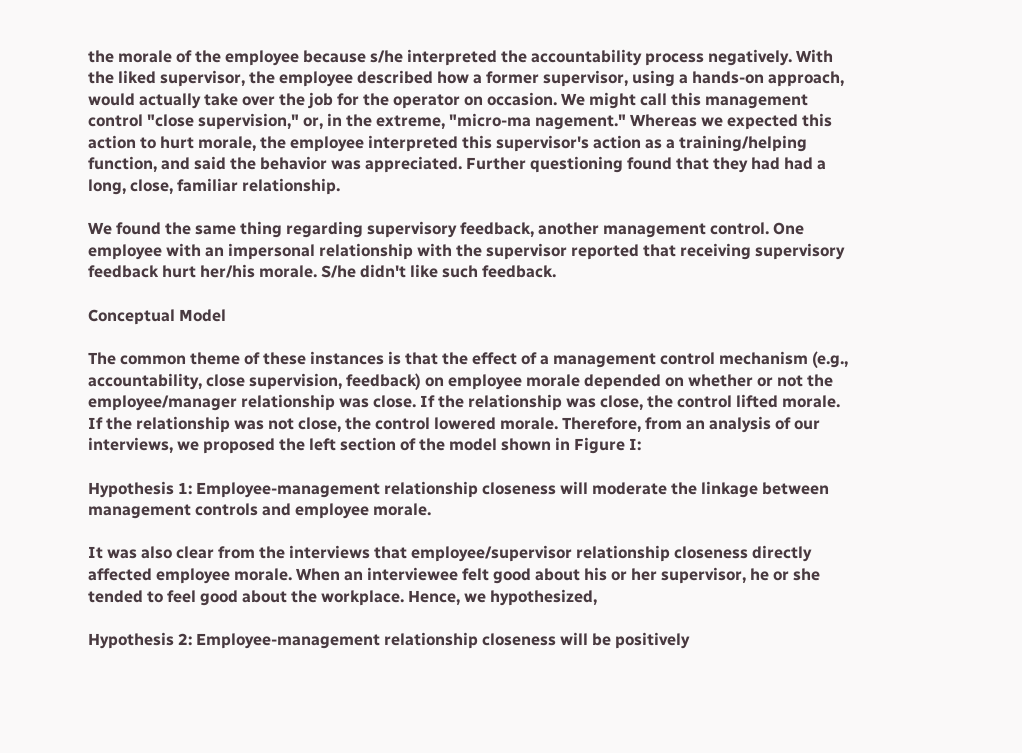the morale of the employee because s/he interpreted the accountability process negatively. With the liked supervisor, the employee described how a former supervisor, using a hands-on approach, would actually take over the job for the operator on occasion. We might call this management control "close supervision," or, in the extreme, "micro-ma nagement." Whereas we expected this action to hurt morale, the employee interpreted this supervisor's action as a training/helping function, and said the behavior was appreciated. Further questioning found that they had had a long, close, familiar relationship.

We found the same thing regarding supervisory feedback, another management control. One employee with an impersonal relationship with the supervisor reported that receiving supervisory feedback hurt her/his morale. S/he didn't like such feedback.

Conceptual Model

The common theme of these instances is that the effect of a management control mechanism (e.g., accountability, close supervision, feedback) on employee morale depended on whether or not the employee/manager relationship was close. If the relationship was close, the control lifted morale. If the relationship was not close, the control lowered morale. Therefore, from an analysis of our interviews, we proposed the left section of the model shown in Figure I:

Hypothesis 1: Employee-management relationship closeness will moderate the linkage between management controls and employee morale.

It was also clear from the interviews that employee/supervisor relationship closeness directly affected employee morale. When an interviewee felt good about his or her supervisor, he or she tended to feel good about the workplace. Hence, we hypothesized,

Hypothesis 2: Employee-management relationship closeness will be positively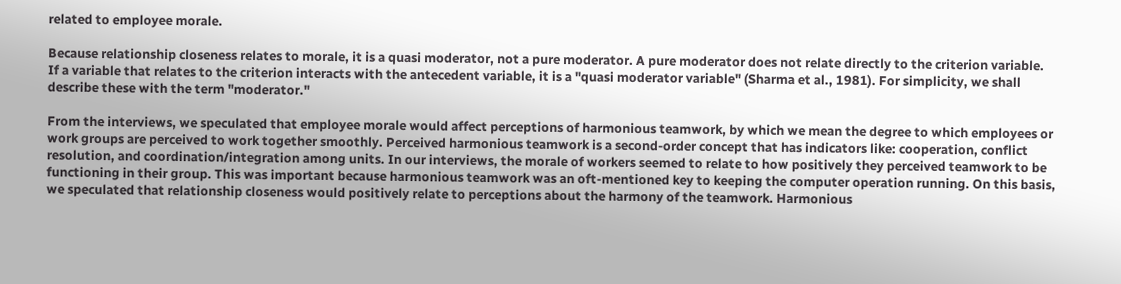related to employee morale.

Because relationship closeness relates to morale, it is a quasi moderator, not a pure moderator. A pure moderator does not relate directly to the criterion variable. If a variable that relates to the criterion interacts with the antecedent variable, it is a "quasi moderator variable" (Sharma et al., 1981). For simplicity, we shall describe these with the term "moderator."

From the interviews, we speculated that employee morale would affect perceptions of harmonious teamwork, by which we mean the degree to which employees or work groups are perceived to work together smoothly. Perceived harmonious teamwork is a second-order concept that has indicators like: cooperation, conflict resolution, and coordination/integration among units. In our interviews, the morale of workers seemed to relate to how positively they perceived teamwork to be functioning in their group. This was important because harmonious teamwork was an oft-mentioned key to keeping the computer operation running. On this basis, we speculated that relationship closeness would positively relate to perceptions about the harmony of the teamwork. Harmonious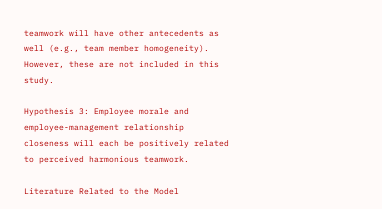teamwork will have other antecedents as well (e.g., team member homogeneity). However, these are not included in this study.

Hypothesis 3: Employee morale and employee-management relationship closeness will each be positively related to perceived harmonious teamwork.

Literature Related to the Model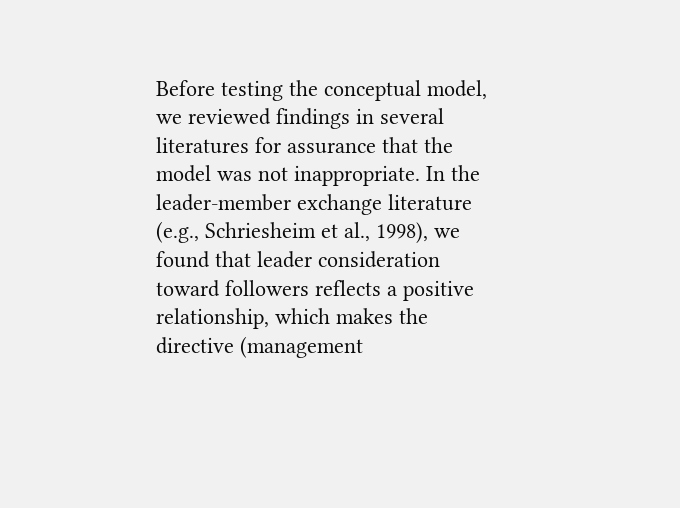Before testing the conceptual model, we reviewed findings in several literatures for assurance that the model was not inappropriate. In the leader-member exchange literature (e.g., Schriesheim et al., 1998), we found that leader consideration toward followers reflects a positive relationship, which makes the directive (management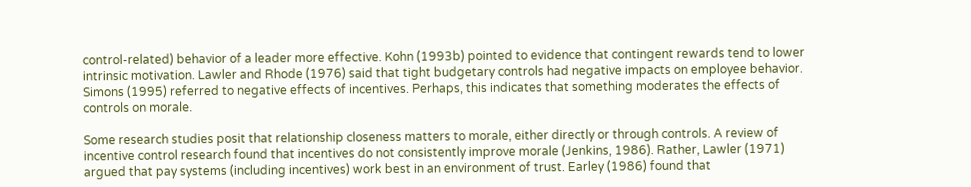control-related) behavior of a leader more effective. Kohn (1993b) pointed to evidence that contingent rewards tend to lower intrinsic motivation. Lawler and Rhode (1976) said that tight budgetary controls had negative impacts on employee behavior. Simons (1995) referred to negative effects of incentives. Perhaps, this indicates that something moderates the effects of controls on morale.

Some research studies posit that relationship closeness matters to morale, either directly or through controls. A review of incentive control research found that incentives do not consistently improve morale (Jenkins, 1986). Rather, Lawler (1971) argued that pay systems (including incentives) work best in an environment of trust. Earley (1986) found that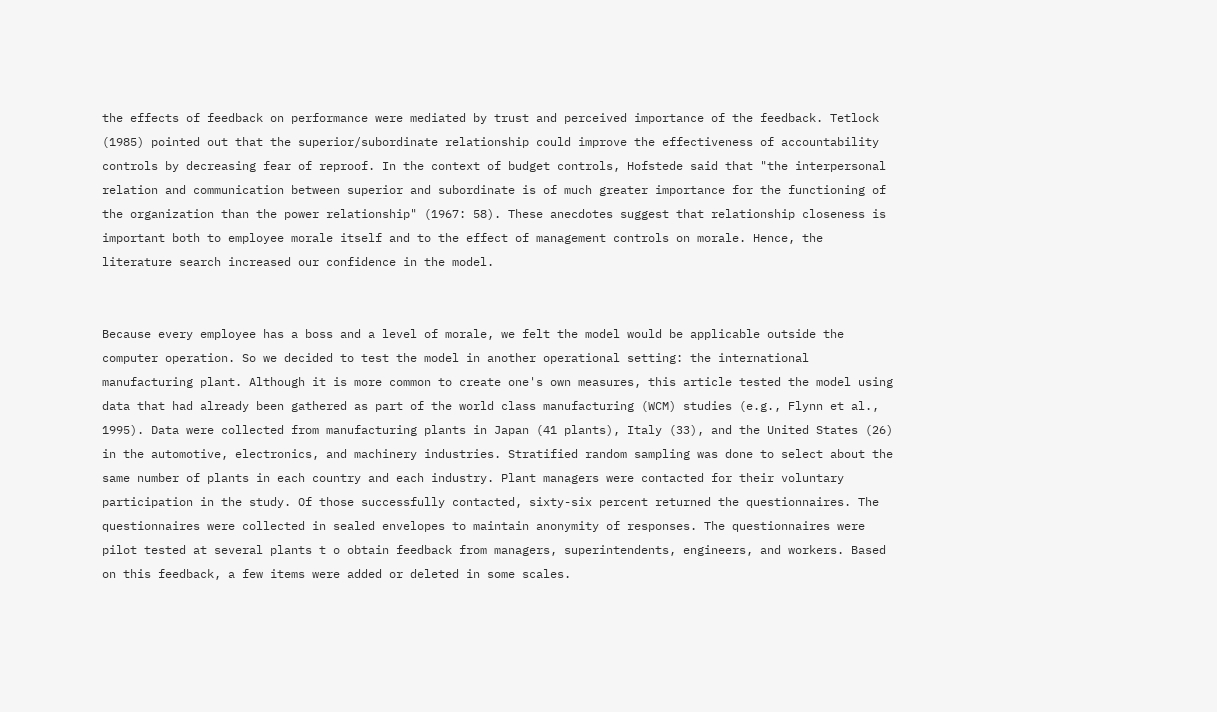the effects of feedback on performance were mediated by trust and perceived importance of the feedback. Tetlock (1985) pointed out that the superior/subordinate relationship could improve the effectiveness of accountability controls by decreasing fear of reproof. In the context of budget controls, Hofstede said that "the interpersonal relation and communication between superior and subordinate is of much greater importance for the functioning of the organization than the power relationship" (1967: 58). These anecdotes suggest that relationship closeness is important both to employee morale itself and to the effect of management controls on morale. Hence, the literature search increased our confidence in the model.


Because every employee has a boss and a level of morale, we felt the model would be applicable outside the computer operation. So we decided to test the model in another operational setting: the international manufacturing plant. Although it is more common to create one's own measures, this article tested the model using data that had already been gathered as part of the world class manufacturing (WCM) studies (e.g., Flynn et al., 1995). Data were collected from manufacturing plants in Japan (41 plants), Italy (33), and the United States (26) in the automotive, electronics, and machinery industries. Stratified random sampling was done to select about the same number of plants in each country and each industry. Plant managers were contacted for their voluntary participation in the study. Of those successfully contacted, sixty-six percent returned the questionnaires. The questionnaires were collected in sealed envelopes to maintain anonymity of responses. The questionnaires were pilot tested at several plants t o obtain feedback from managers, superintendents, engineers, and workers. Based on this feedback, a few items were added or deleted in some scales.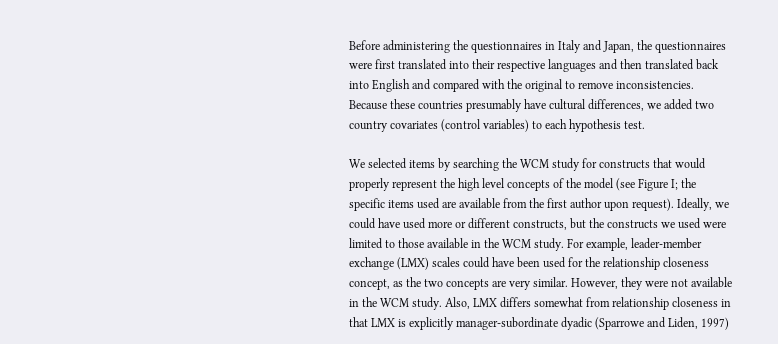Before administering the questionnaires in Italy and Japan, the questionnaires were first translated into their respective languages and then translated back into English and compared with the original to remove inconsistencies. Because these countries presumably have cultural differences, we added two country covariates (control variables) to each hypothesis test.

We selected items by searching the WCM study for constructs that would properly represent the high level concepts of the model (see Figure I; the specific items used are available from the first author upon request). Ideally, we could have used more or different constructs, but the constructs we used were limited to those available in the WCM study. For example, leader-member exchange (LMX) scales could have been used for the relationship closeness concept, as the two concepts are very similar. However, they were not available in the WCM study. Also, LMX differs somewhat from relationship closeness in that LMX is explicitly manager-subordinate dyadic (Sparrowe and Liden, 1997)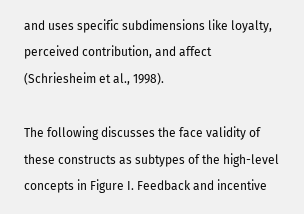and uses specific subdimensions like loyalty, perceived contribution, and affect (Schriesheim et al., 1998).

The following discusses the face validity of these constructs as subtypes of the high-level concepts in Figure I. Feedback and incentive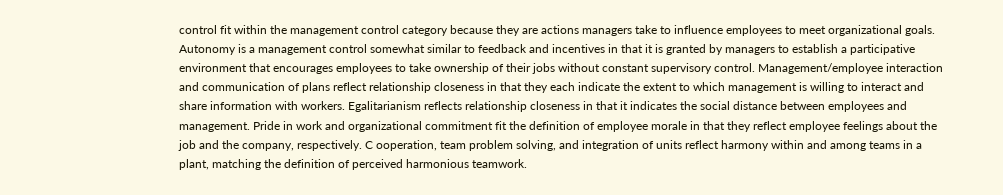control fit within the management control category because they are actions managers take to influence employees to meet organizational goals. Autonomy is a management control somewhat similar to feedback and incentives in that it is granted by managers to establish a participative environment that encourages employees to take ownership of their jobs without constant supervisory control. Management/employee interaction and communication of plans reflect relationship closeness in that they each indicate the extent to which management is willing to interact and share information with workers. Egalitarianism reflects relationship closeness in that it indicates the social distance between employees and management. Pride in work and organizational commitment fit the definition of employee morale in that they reflect employee feelings about the job and the company, respectively. C ooperation, team problem solving, and integration of units reflect harmony within and among teams in a plant, matching the definition of perceived harmonious teamwork.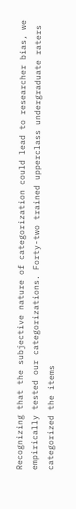Recognizing that the subjective nature of categorization could lead to researcher bias, we empirically tested our categorizations. Forty-two trained upperclass undergraduate raters categorized the items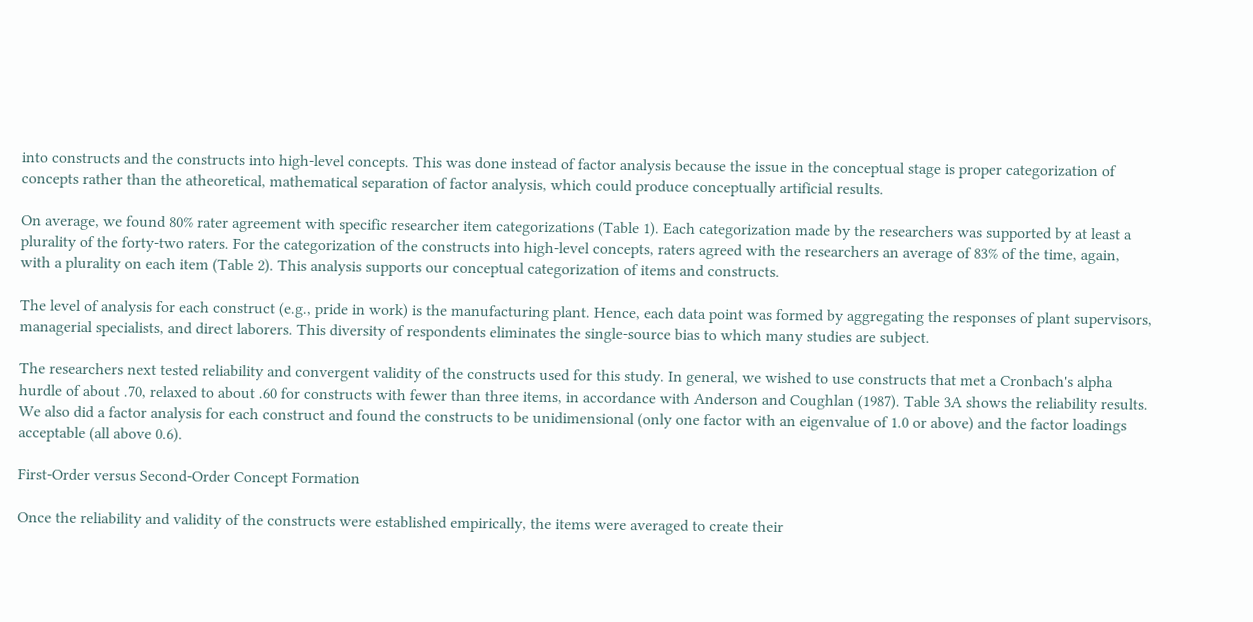into constructs and the constructs into high-level concepts. This was done instead of factor analysis because the issue in the conceptual stage is proper categorization of concepts rather than the atheoretical, mathematical separation of factor analysis, which could produce conceptually artificial results.

On average, we found 80% rater agreement with specific researcher item categorizations (Table 1). Each categorization made by the researchers was supported by at least a plurality of the forty-two raters. For the categorization of the constructs into high-level concepts, raters agreed with the researchers an average of 83% of the time, again, with a plurality on each item (Table 2). This analysis supports our conceptual categorization of items and constructs.

The level of analysis for each construct (e.g., pride in work) is the manufacturing plant. Hence, each data point was formed by aggregating the responses of plant supervisors, managerial specialists, and direct laborers. This diversity of respondents eliminates the single-source bias to which many studies are subject.

The researchers next tested reliability and convergent validity of the constructs used for this study. In general, we wished to use constructs that met a Cronbach's alpha hurdle of about .70, relaxed to about .60 for constructs with fewer than three items, in accordance with Anderson and Coughlan (1987). Table 3A shows the reliability results. We also did a factor analysis for each construct and found the constructs to be unidimensional (only one factor with an eigenvalue of 1.0 or above) and the factor loadings acceptable (all above 0.6).

First-Order versus Second-Order Concept Formation

Once the reliability and validity of the constructs were established empirically, the items were averaged to create their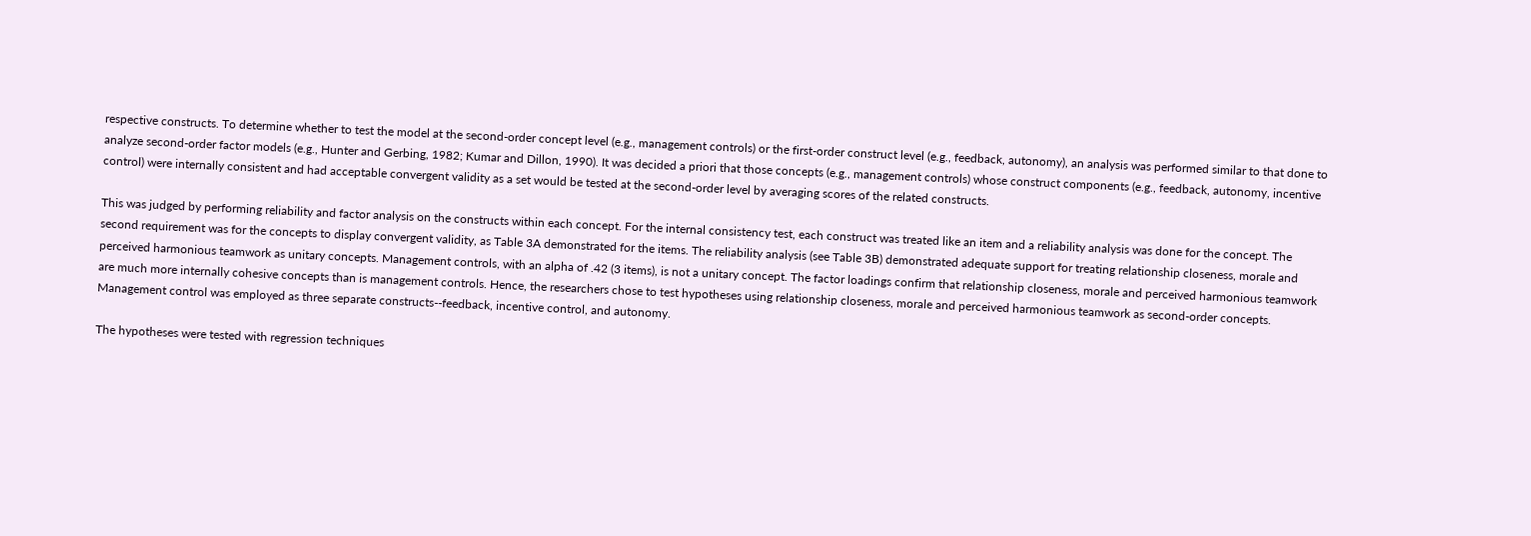respective constructs. To determine whether to test the model at the second-order concept level (e.g., management controls) or the first-order construct level (e.g., feedback, autonomy), an analysis was performed similar to that done to analyze second-order factor models (e.g., Hunter and Gerbing, 1982; Kumar and Dillon, 1990). It was decided a priori that those concepts (e.g., management controls) whose construct components (e.g., feedback, autonomy, incentive control) were internally consistent and had acceptable convergent validity as a set would be tested at the second-order level by averaging scores of the related constructs.

This was judged by performing reliability and factor analysis on the constructs within each concept. For the internal consistency test, each construct was treated like an item and a reliability analysis was done for the concept. The second requirement was for the concepts to display convergent validity, as Table 3A demonstrated for the items. The reliability analysis (see Table 3B) demonstrated adequate support for treating relationship closeness, morale and perceived harmonious teamwork as unitary concepts. Management controls, with an alpha of .42 (3 items), is not a unitary concept. The factor loadings confirm that relationship closeness, morale and perceived harmonious teamwork are much more internally cohesive concepts than is management controls. Hence, the researchers chose to test hypotheses using relationship closeness, morale and perceived harmonious teamwork as second-order concepts. Management control was employed as three separate constructs--feedback, incentive control, and autonomy.

The hypotheses were tested with regression techniques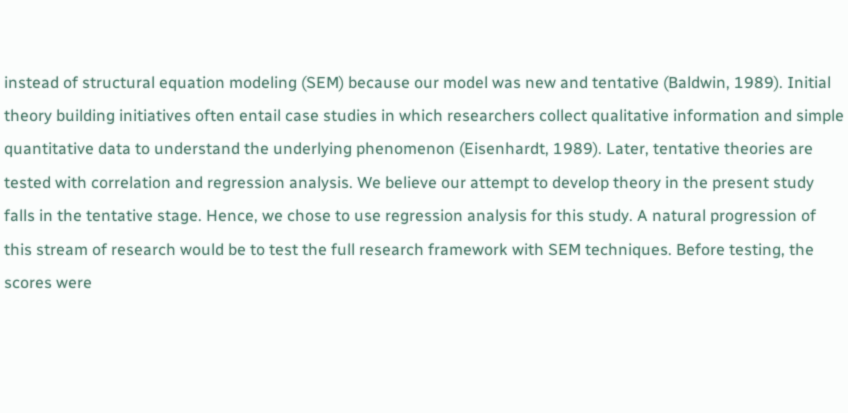instead of structural equation modeling (SEM) because our model was new and tentative (Baldwin, 1989). Initial theory building initiatives often entail case studies in which researchers collect qualitative information and simple quantitative data to understand the underlying phenomenon (Eisenhardt, 1989). Later, tentative theories are tested with correlation and regression analysis. We believe our attempt to develop theory in the present study falls in the tentative stage. Hence, we chose to use regression analysis for this study. A natural progression of this stream of research would be to test the full research framework with SEM techniques. Before testing, the scores were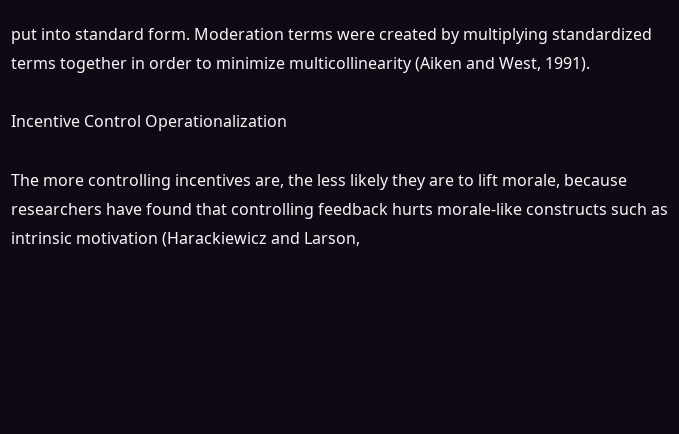put into standard form. Moderation terms were created by multiplying standardized terms together in order to minimize multicollinearity (Aiken and West, 1991).

Incentive Control Operationalization

The more controlling incentives are, the less likely they are to lift morale, because researchers have found that controlling feedback hurts morale-like constructs such as intrinsic motivation (Harackiewicz and Larson,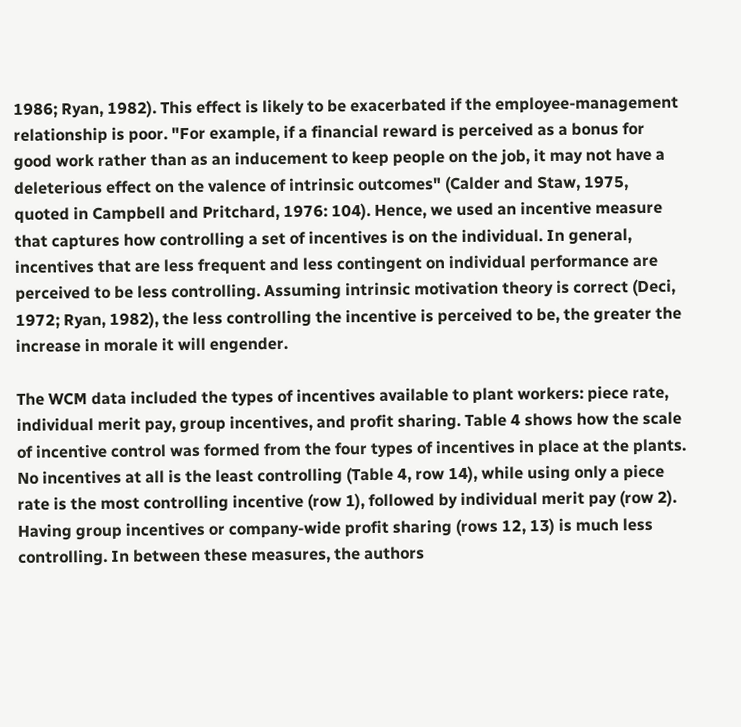1986; Ryan, 1982). This effect is likely to be exacerbated if the employee-management relationship is poor. "For example, if a financial reward is perceived as a bonus for good work rather than as an inducement to keep people on the job, it may not have a deleterious effect on the valence of intrinsic outcomes" (Calder and Staw, 1975, quoted in Campbell and Pritchard, 1976: 104). Hence, we used an incentive measure that captures how controlling a set of incentives is on the individual. In general, incentives that are less frequent and less contingent on individual performance are perceived to be less controlling. Assuming intrinsic motivation theory is correct (Deci, 1972; Ryan, 1982), the less controlling the incentive is perceived to be, the greater the increase in morale it will engender.

The WCM data included the types of incentives available to plant workers: piece rate, individual merit pay, group incentives, and profit sharing. Table 4 shows how the scale of incentive control was formed from the four types of incentives in place at the plants. No incentives at all is the least controlling (Table 4, row 14), while using only a piece rate is the most controlling incentive (row 1), followed by individual merit pay (row 2). Having group incentives or company-wide profit sharing (rows 12, 13) is much less controlling. In between these measures, the authors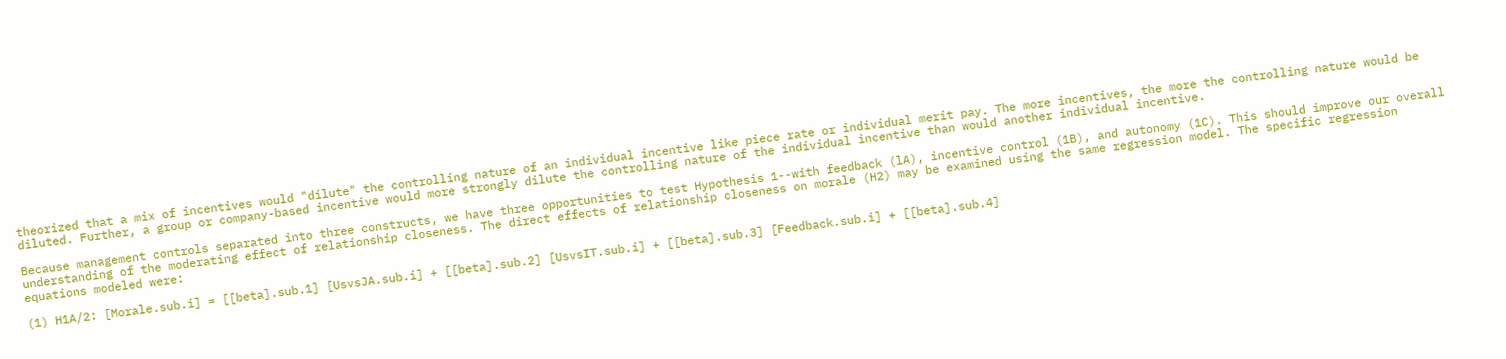theorized that a mix of incentives would "dilute" the controlling nature of an individual incentive like piece rate or individual merit pay. The more incentives, the more the controlling nature would be diluted. Further, a group or company-based incentive would more strongly dilute the controlling nature of the individual incentive than would another individual incentive.

Because management controls separated into three constructs, we have three opportunities to test Hypothesis 1--with feedback (lA), incentive control (1B), and autonomy (1C). This should improve our overall understanding of the moderating effect of relationship closeness. The direct effects of relationship closeness on morale (H2) may be examined using the same regression model. The specific regression equations modeled were:

(1) H1A/2: [Morale.sub.i] = [[beta].sub.1] [UsvsJA.sub.i] + [[beta].sub.2] [UsvsIT.sub.i] + [[beta].sub.3] [Feedback.sub.i] + [[beta].sub.4]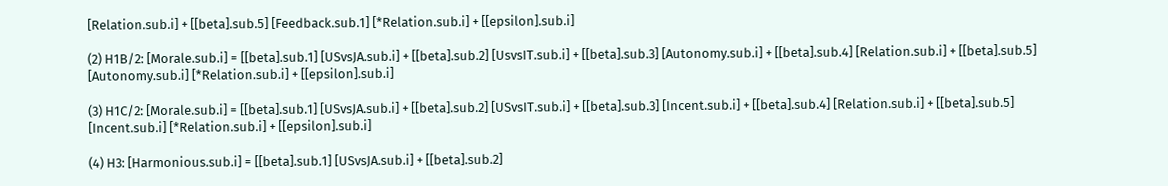[Relation.sub.i] + [[beta].sub.5] [Feedback.sub.1] [*Relation.sub.i] + [[epsilon].sub.i]

(2) H1B/2: [Morale.sub.i] = [[beta].sub.1] [USvsJA.sub.i] + [[beta].sub.2] [UsvsIT.sub.i] + [[beta].sub.3] [Autonomy.sub.i] + [[beta].sub.4] [Relation.sub.i] + [[beta].sub.5] [Autonomy.sub.i] [*Relation.sub.i] + [[epsilon].sub.i]

(3) H1C/2: [Morale.sub.i] = [[beta].sub.1] [USvsJA.sub.i] + [[beta].sub.2] [USvsIT.sub.i] + [[beta].sub.3] [Incent.sub.i] + [[beta].sub.4] [Relation.sub.i] + [[beta].sub.5] [Incent.sub.i] [*Relation.sub.i] + [[epsilon].sub.i]

(4) H3: [Harmonious.sub.i] = [[beta].sub.1] [USvsJA.sub.i] + [[beta].sub.2]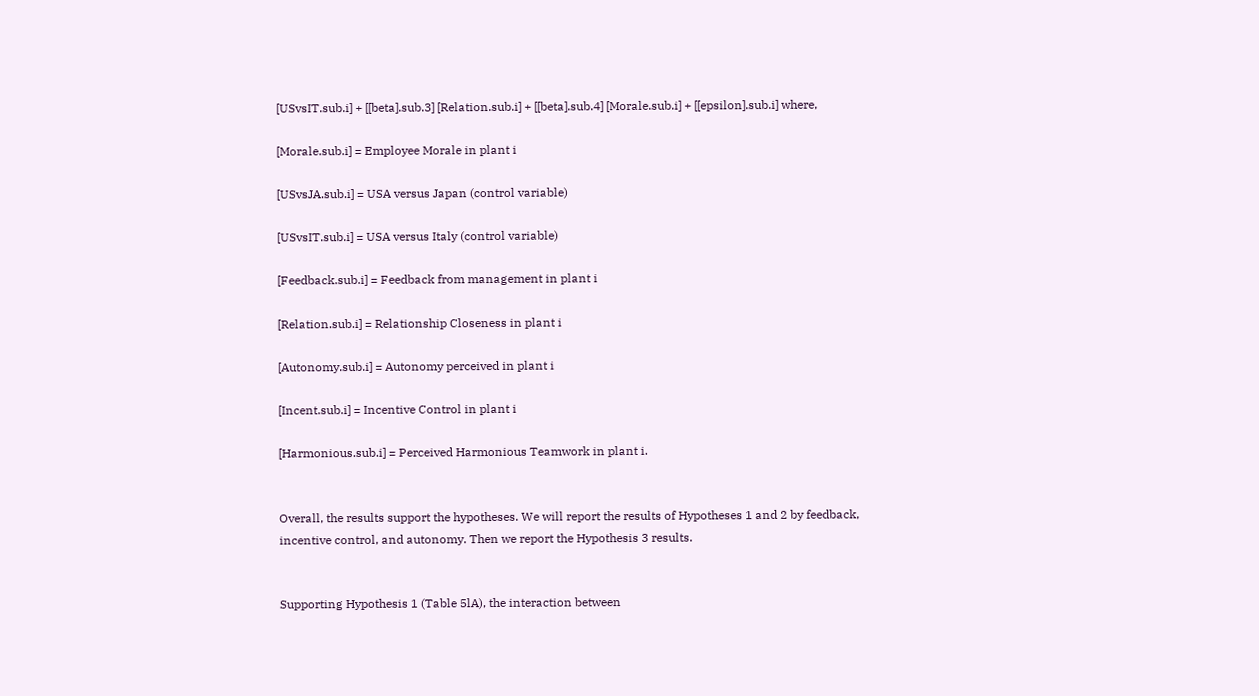[USvsIT.sub.i] + [[beta].sub.3] [Relation.sub.i] + [[beta].sub.4] [Morale.sub.i] + [[epsilon].sub.i] where,

[Morale.sub.i] = Employee Morale in plant i

[USvsJA.sub.i] = USA versus Japan (control variable)

[USvsIT.sub.i] = USA versus Italy (control variable)

[Feedback.sub.i] = Feedback from management in plant i

[Relation.sub.i] = Relationship Closeness in plant i

[Autonomy.sub.i] = Autonomy perceived in plant i

[Incent.sub.i] = Incentive Control in plant i

[Harmonious.sub.i] = Perceived Harmonious Teamwork in plant i.


Overall, the results support the hypotheses. We will report the results of Hypotheses 1 and 2 by feedback, incentive control, and autonomy. Then we report the Hypothesis 3 results.


Supporting Hypothesis 1 (Table 5lA), the interaction between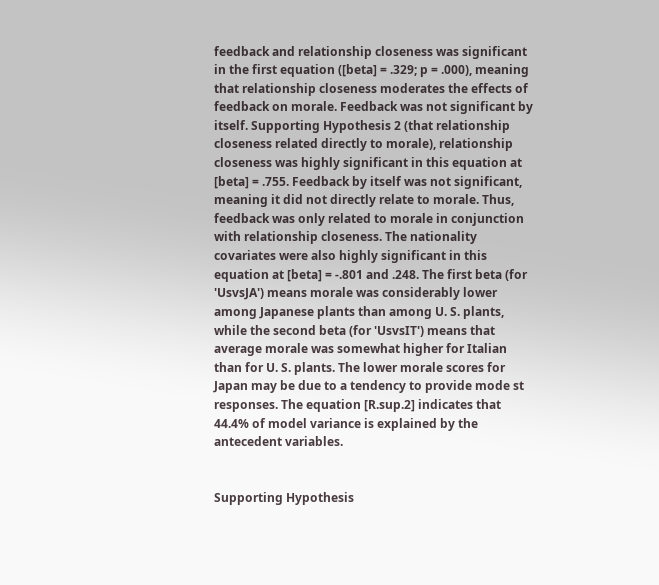feedback and relationship closeness was significant in the first equation ([beta] = .329; p = .000), meaning that relationship closeness moderates the effects of feedback on morale. Feedback was not significant by itself. Supporting Hypothesis 2 (that relationship closeness related directly to morale), relationship closeness was highly significant in this equation at [beta] = .755. Feedback by itself was not significant, meaning it did not directly relate to morale. Thus, feedback was only related to morale in conjunction with relationship closeness. The nationality covariates were also highly significant in this equation at [beta] = -.801 and .248. The first beta (for 'UsvsJA') means morale was considerably lower among Japanese plants than among U. S. plants, while the second beta (for 'UsvsIT') means that average morale was somewhat higher for Italian than for U. S. plants. The lower morale scores for Japan may be due to a tendency to provide mode st responses. The equation [R.sup.2] indicates that 44.4% of model variance is explained by the antecedent variables.


Supporting Hypothesis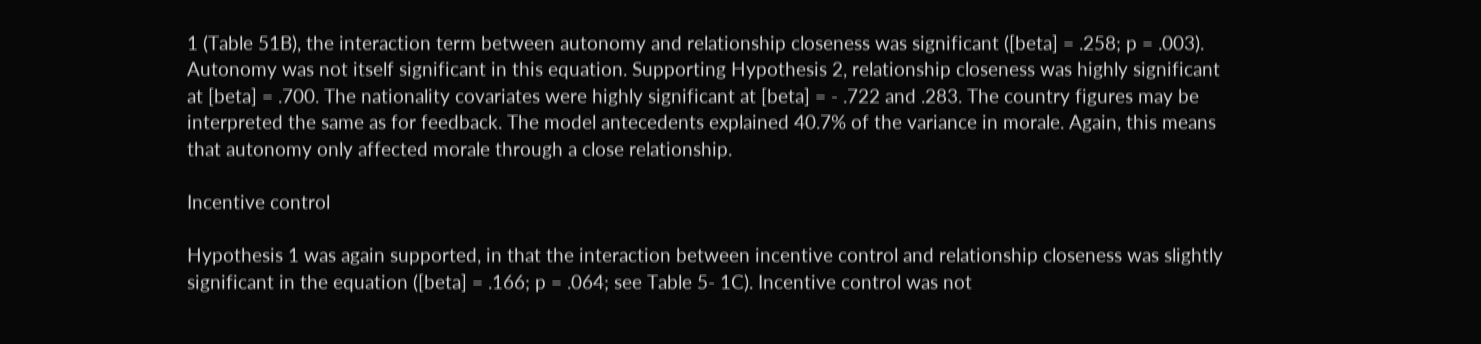1 (Table 51B), the interaction term between autonomy and relationship closeness was significant ([beta] = .258; p = .003). Autonomy was not itself significant in this equation. Supporting Hypothesis 2, relationship closeness was highly significant at [beta] = .700. The nationality covariates were highly significant at [beta] = - .722 and .283. The country figures may be interpreted the same as for feedback. The model antecedents explained 40.7% of the variance in morale. Again, this means that autonomy only affected morale through a close relationship.

Incentive control

Hypothesis 1 was again supported, in that the interaction between incentive control and relationship closeness was slightly significant in the equation ([beta] = .166; p = .064; see Table 5- 1C). Incentive control was not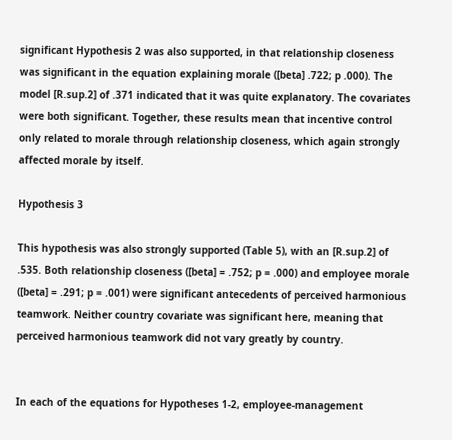significant Hypothesis 2 was also supported, in that relationship closeness was significant in the equation explaining morale ([beta] .722; p .000). The model [R.sup.2] of .371 indicated that it was quite explanatory. The covariates were both significant. Together, these results mean that incentive control only related to morale through relationship closeness, which again strongly affected morale by itself.

Hypothesis 3

This hypothesis was also strongly supported (Table 5), with an [R.sup.2] of .535. Both relationship closeness ([beta] = .752; p = .000) and employee morale ([beta] = .291; p = .001) were significant antecedents of perceived harmonious teamwork. Neither country covariate was significant here, meaning that perceived harmonious teamwork did not vary greatly by country.


In each of the equations for Hypotheses 1-2, employee-management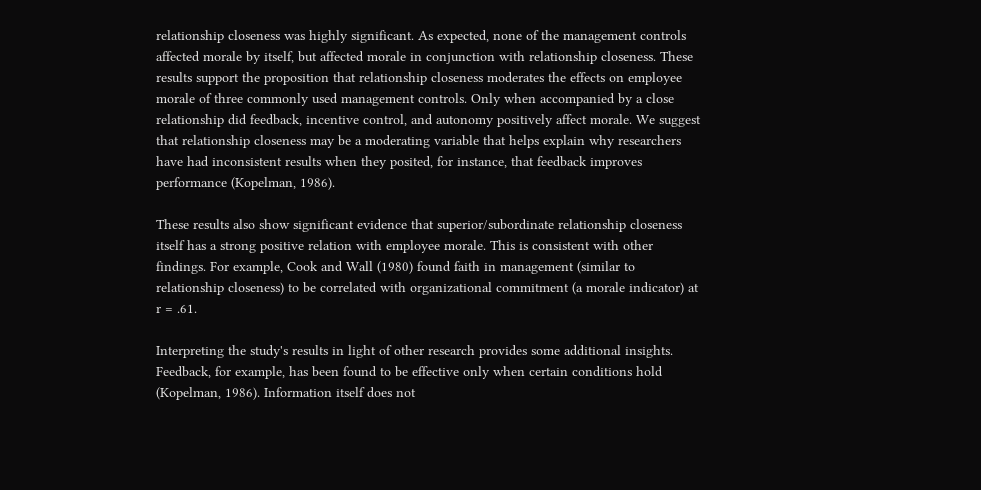relationship closeness was highly significant. As expected, none of the management controls affected morale by itself, but affected morale in conjunction with relationship closeness. These results support the proposition that relationship closeness moderates the effects on employee morale of three commonly used management controls. Only when accompanied by a close relationship did feedback, incentive control, and autonomy positively affect morale. We suggest that relationship closeness may be a moderating variable that helps explain why researchers have had inconsistent results when they posited, for instance, that feedback improves performance (Kopelman, 1986).

These results also show significant evidence that superior/subordinate relationship closeness itself has a strong positive relation with employee morale. This is consistent with other findings. For example, Cook and Wall (1980) found faith in management (similar to relationship closeness) to be correlated with organizational commitment (a morale indicator) at r = .61.

Interpreting the study's results in light of other research provides some additional insights. Feedback, for example, has been found to be effective only when certain conditions hold (Kopelman, 1986). Information itself does not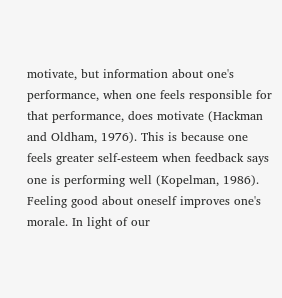motivate, but information about one's performance, when one feels responsible for that performance, does motivate (Hackman and Oldham, 1976). This is because one feels greater self-esteem when feedback says one is performing well (Kopelman, 1986). Feeling good about oneself improves one's morale. In light of our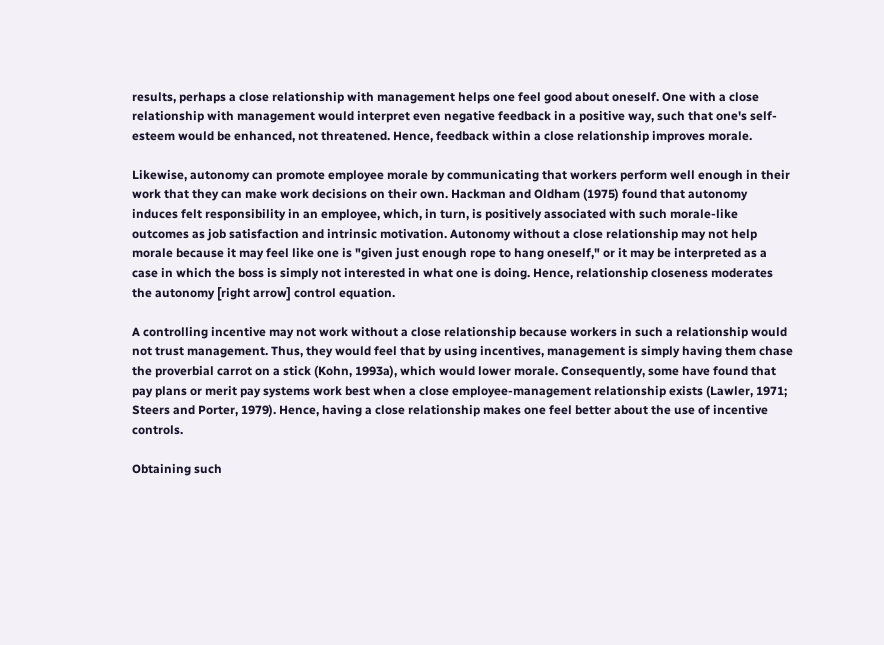results, perhaps a close relationship with management helps one feel good about oneself. One with a close relationship with management would interpret even negative feedback in a positive way, such that one's self-esteem would be enhanced, not threatened. Hence, feedback within a close relationship improves morale.

Likewise, autonomy can promote employee morale by communicating that workers perform well enough in their work that they can make work decisions on their own. Hackman and Oldham (1975) found that autonomy induces felt responsibility in an employee, which, in turn, is positively associated with such morale-like outcomes as job satisfaction and intrinsic motivation. Autonomy without a close relationship may not help morale because it may feel like one is "given just enough rope to hang oneself," or it may be interpreted as a case in which the boss is simply not interested in what one is doing. Hence, relationship closeness moderates the autonomy [right arrow] control equation.

A controlling incentive may not work without a close relationship because workers in such a relationship would not trust management. Thus, they would feel that by using incentives, management is simply having them chase the proverbial carrot on a stick (Kohn, 1993a), which would lower morale. Consequently, some have found that pay plans or merit pay systems work best when a close employee-management relationship exists (Lawler, 1971; Steers and Porter, 1979). Hence, having a close relationship makes one feel better about the use of incentive controls.

Obtaining such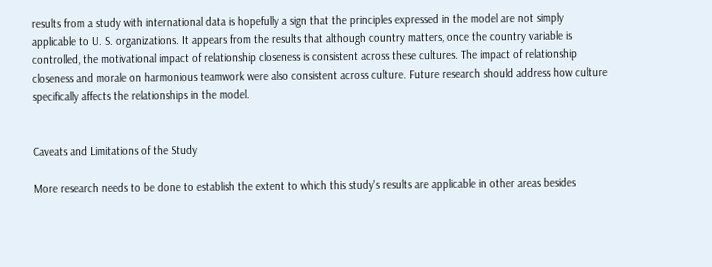results from a study with international data is hopefully a sign that the principles expressed in the model are not simply applicable to U. S. organizations. It appears from the results that although country matters, once the country variable is controlled, the motivational impact of relationship closeness is consistent across these cultures. The impact of relationship closeness and morale on harmonious teamwork were also consistent across culture. Future research should address how culture specifically affects the relationships in the model.


Caveats and Limitations of the Study

More research needs to be done to establish the extent to which this study's results are applicable in other areas besides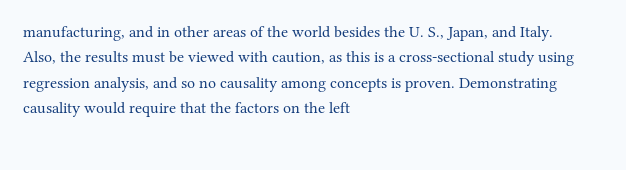manufacturing, and in other areas of the world besides the U. S., Japan, and Italy. Also, the results must be viewed with caution, as this is a cross-sectional study using regression analysis, and so no causality among concepts is proven. Demonstrating causality would require that the factors on the left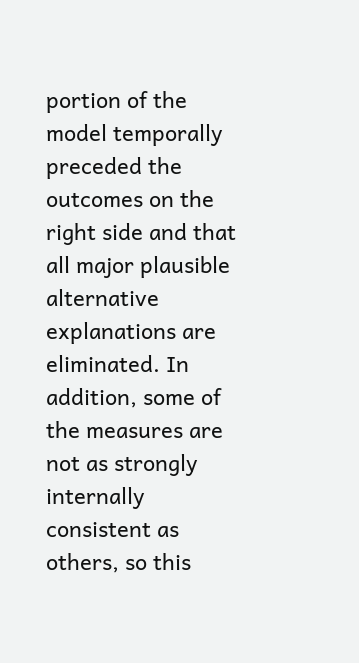portion of the model temporally preceded the outcomes on the right side and that all major plausible alternative explanations are eliminated. In addition, some of the measures are not as strongly internally consistent as others, so this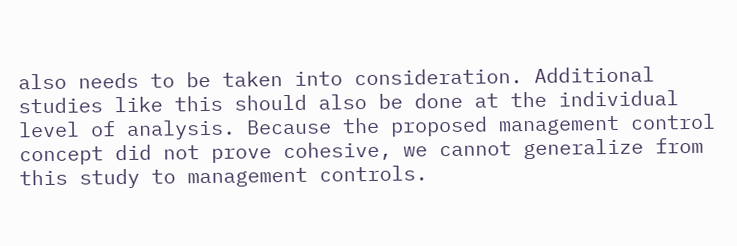also needs to be taken into consideration. Additional studies like this should also be done at the individual level of analysis. Because the proposed management control concept did not prove cohesive, we cannot generalize from this study to management controls.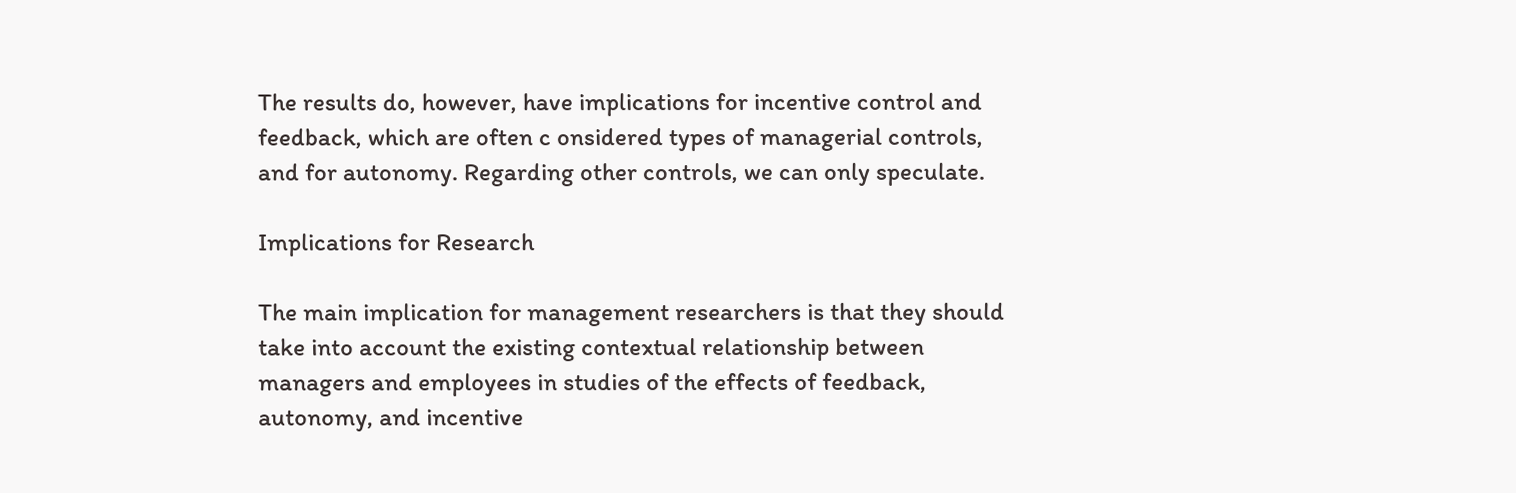The results do, however, have implications for incentive control and feedback, which are often c onsidered types of managerial controls, and for autonomy. Regarding other controls, we can only speculate.

Implications for Research

The main implication for management researchers is that they should take into account the existing contextual relationship between managers and employees in studies of the effects of feedback, autonomy, and incentive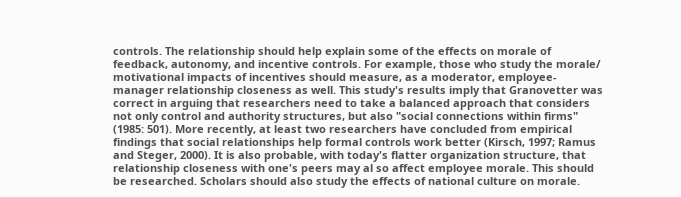controls. The relationship should help explain some of the effects on morale of feedback, autonomy, and incentive controls. For example, those who study the morale/ motivational impacts of incentives should measure, as a moderator, employee-manager relationship closeness as well. This study's results imply that Granovetter was correct in arguing that researchers need to take a balanced approach that considers not only control and authority structures, but also "social connections within firms" (1985: 501). More recently, at least two researchers have concluded from empirical findings that social relationships help formal controls work better (Kirsch, 1997; Ramus and Steger, 2000). It is also probable, with today's flatter organization structure, that relationship closeness with one's peers may al so affect employee morale. This should be researched. Scholars should also study the effects of national culture on morale.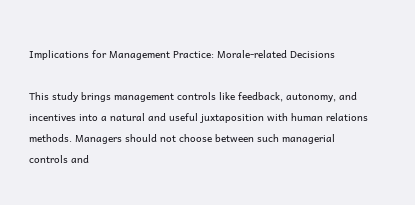Implications for Management Practice: Morale-related Decisions

This study brings management controls like feedback, autonomy, and incentives into a natural and useful juxtaposition with human relations methods. Managers should not choose between such managerial controls and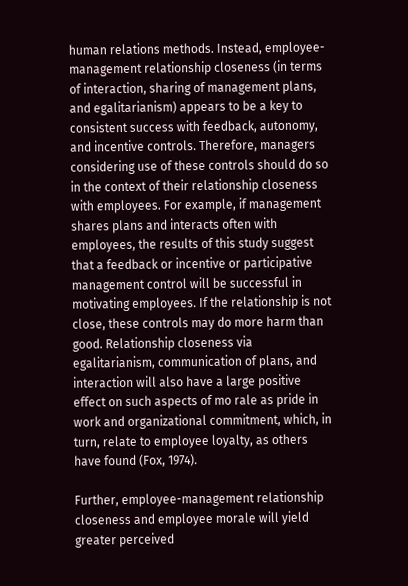human relations methods. Instead, employee-management relationship closeness (in terms of interaction, sharing of management plans, and egalitarianism) appears to be a key to consistent success with feedback, autonomy, and incentive controls. Therefore, managers considering use of these controls should do so in the context of their relationship closeness with employees. For example, if management shares plans and interacts often with employees, the results of this study suggest that a feedback or incentive or participative management control will be successful in motivating employees. If the relationship is not close, these controls may do more harm than good. Relationship closeness via egalitarianism, communication of plans, and interaction will also have a large positive effect on such aspects of mo rale as pride in work and organizational commitment, which, in turn, relate to employee loyalty, as others have found (Fox, 1974).

Further, employee-management relationship closeness and employee morale will yield greater perceived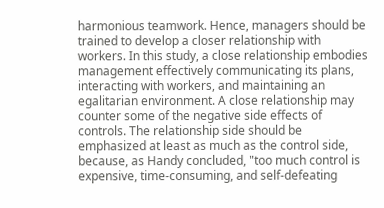harmonious teamwork. Hence, managers should be trained to develop a closer relationship with workers. In this study, a close relationship embodies management effectively communicating its plans, interacting with workers, and maintaining an egalitarian environment. A close relationship may counter some of the negative side effects of controls. The relationship side should be emphasized at least as much as the control side, because, as Handy concluded, "too much control is expensive, time-consuming, and self-defeating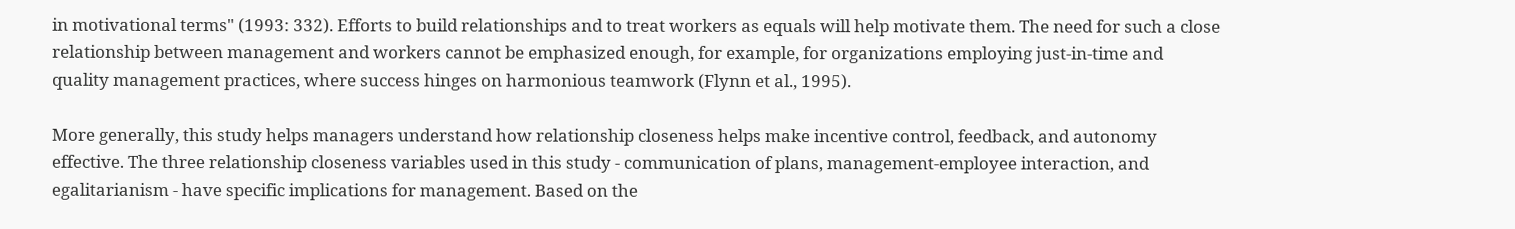in motivational terms" (1993: 332). Efforts to build relationships and to treat workers as equals will help motivate them. The need for such a close relationship between management and workers cannot be emphasized enough, for example, for organizations employing just-in-time and quality management practices, where success hinges on harmonious teamwork (Flynn et al., 1995).

More generally, this study helps managers understand how relationship closeness helps make incentive control, feedback, and autonomy effective. The three relationship closeness variables used in this study - communication of plans, management-employee interaction, and egalitarianism - have specific implications for management. Based on the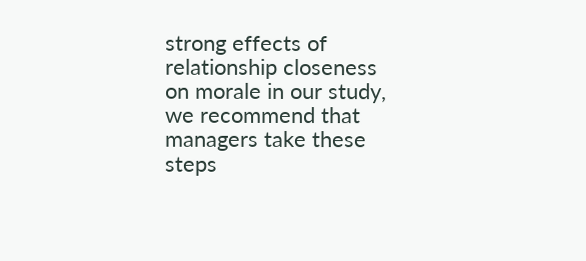strong effects of relationship closeness on morale in our study, we recommend that managers take these steps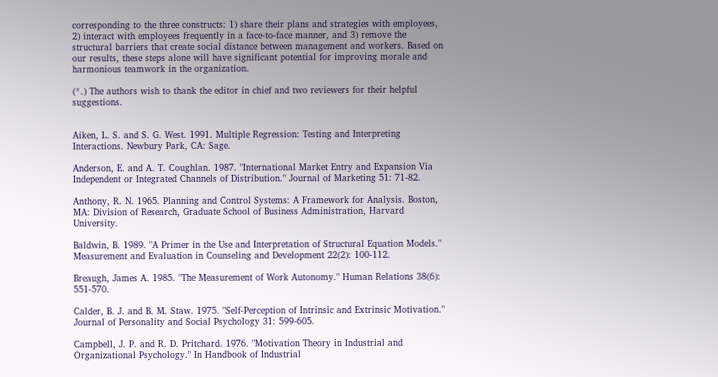corresponding to the three constructs: 1) share their plans and strategies with employees, 2) interact with employees frequently in a face-to-face manner, and 3) remove the structural barriers that create social distance between management and workers. Based on our results, these steps alone will have significant potential for improving morale and harmonious teamwork in the organization.

(*.) The authors wish to thank the editor in chief and two reviewers for their helpful suggestions.


Aiken, L. S. and S. G. West. 1991. Multiple Regression: Testing and Interpreting Interactions. Newbury Park, CA: Sage.

Anderson, E. and A. T. Coughlan. 1987. "International Market Entry and Expansion Via Independent or Integrated Channels of Distribution." Journal of Marketing 51: 71-82.

Anthony, R. N. 1965. Planning and Control Systems: A Framework for Analysis. Boston, MA: Division of Research, Graduate School of Business Administration, Harvard University.

Baldwin, B. 1989. "A Primer in the Use and Interpretation of Structural Equation Models." Measurement and Evaluation in Counseling and Development 22(2): 100-112.

Breaugh, James A. 1985. "The Measurement of Work Autonomy." Human Relations 38(6): 551-570.

Calder, B. J. and B. M. Staw. 1975. "Self-Perception of Intrinsic and Extrinsic Motivation." Journal of Personality and Social Psychology 31: 599-605.

Campbell, J. P. and R. D. Pritchard. 1976. "Motivation Theory in Industrial and Organizational Psychology." In Handbook of Industrial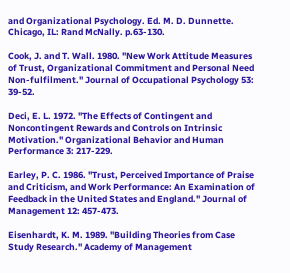and Organizational Psychology. Ed. M. D. Dunnette. Chicago, IL: Rand McNally. p.63-130.

Cook, J. and T. Wall. 1980. "New Work Attitude Measures of Trust, Organizational Commitment and Personal Need Non-fulfilment." Journal of Occupational Psychology 53: 39-52.

Deci, E. L. 1972. "The Effects of Contingent and Noncontingent Rewards and Controls on Intrinsic Motivation." Organizational Behavior and Human Performance 3: 217-229.

Earley, P. C. 1986. "Trust, Perceived Importance of Praise and Criticism, and Work Performance: An Examination of Feedback in the United States and England." Journal of Management 12: 457-473.

Eisenhardt, K. M. 1989. "Building Theories from Case Study Research." Academy of Management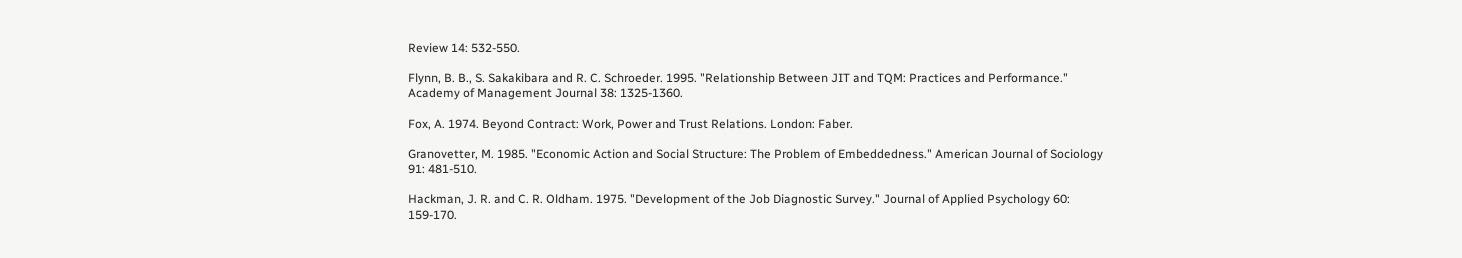Review 14: 532-550.

Flynn, B. B., S. Sakakibara and R. C. Schroeder. 1995. "Relationship Between JIT and TQM: Practices and Performance." Academy of Management Journal 38: 1325-1360.

Fox, A. 1974. Beyond Contract: Work, Power and Trust Relations. London: Faber.

Granovetter, M. 1985. "Economic Action and Social Structure: The Problem of Embeddedness." American Journal of Sociology 91: 481-510.

Hackman, J. R. and C. R. Oldham. 1975. "Development of the Job Diagnostic Survey." Journal of Applied Psychology 60: 159-170.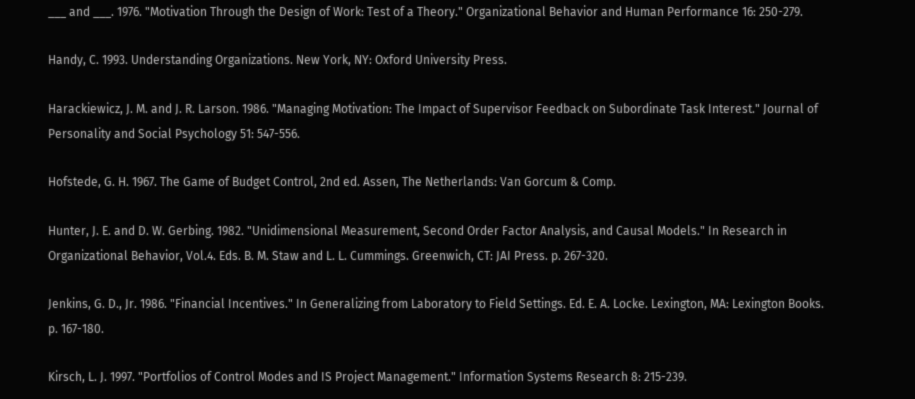___ and ___. 1976. "Motivation Through the Design of Work: Test of a Theory." Organizational Behavior and Human Performance 16: 250-279.

Handy, C. 1993. Understanding Organizations. New York, NY: Oxford University Press.

Harackiewicz, J. M. and J. R. Larson. 1986. "Managing Motivation: The Impact of Supervisor Feedback on Subordinate Task Interest." Journal of Personality and Social Psychology 51: 547-556.

Hofstede, G. H. 1967. The Game of Budget Control, 2nd ed. Assen, The Netherlands: Van Gorcum & Comp.

Hunter, J. E. and D. W. Gerbing. 1982. "Unidimensional Measurement, Second Order Factor Analysis, and Causal Models." In Research in Organizational Behavior, Vol.4. Eds. B. M. Staw and L. L. Cummings. Greenwich, CT: JAI Press. p. 267-320.

Jenkins, G. D., Jr. 1986. "Financial Incentives." In Generalizing from Laboratory to Field Settings. Ed. E. A. Locke. Lexington, MA: Lexington Books. p. 167-180.

Kirsch, L. J. 1997. "Portfolios of Control Modes and IS Project Management." Information Systems Research 8: 215-239.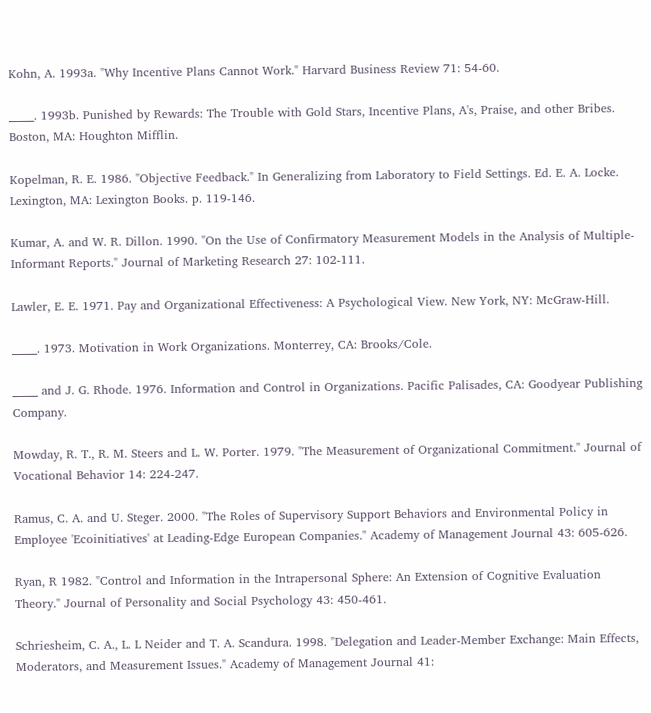Kohn, A. 1993a. "Why Incentive Plans Cannot Work." Harvard Business Review 71: 54-60.

_____. 1993b. Punished by Rewards: The Trouble with Gold Stars, Incentive Plans, A's, Praise, and other Bribes. Boston, MA: Houghton Mifflin.

Kopelman, R. E. 1986. "Objective Feedback." In Generalizing from Laboratory to Field Settings. Ed. E. A. Locke. Lexington, MA: Lexington Books. p. 119-146.

Kumar, A. and W. R. Dillon. 1990. "On the Use of Confirmatory Measurement Models in the Analysis of Multiple-Informant Reports." Journal of Marketing Research 27: 102-111.

Lawler, E. E. 1971. Pay and Organizational Effectiveness: A Psychological View. New York, NY: McGraw-Hill.

_____. 1973. Motivation in Work Organizations. Monterrey, CA: Brooks/Cole.

_____ and J. G. Rhode. 1976. Information and Control in Organizations. Pacific Palisades, CA: Goodyear Publishing Company.

Mowday, R. T., R. M. Steers and L. W. Porter. 1979. "The Measurement of Organizational Commitment." Journal of Vocational Behavior 14: 224-247.

Ramus, C. A. and U. Steger. 2000. "The Roles of Supervisory Support Behaviors and Environmental Policy in Employee 'Ecoinitiatives' at Leading-Edge European Companies." Academy of Management Journal 43: 605-626.

Ryan, R 1982. "Control and Information in the Intrapersonal Sphere: An Extension of Cognitive Evaluation Theory." Journal of Personality and Social Psychology 43: 450-461.

Schriesheim, C. A., L. L Neider and T. A. Scandura. 1998. "Delegation and Leader-Member Exchange: Main Effects, Moderators, and Measurement Issues." Academy of Management Journal 41: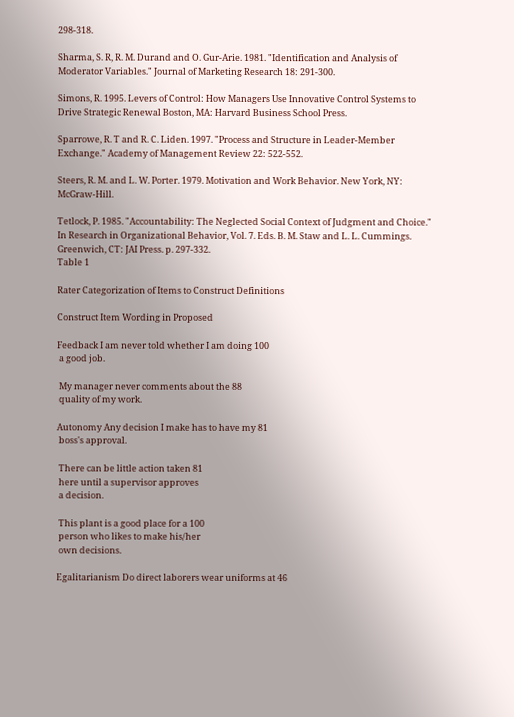298-318.

Sharma, S. R, R. M. Durand and O. Gur-Arie. 1981. "Identification and Analysis of Moderator Variables." Journal of Marketing Research 18: 291-300.

Simons, R. 1995. Levers of Control: How Managers Use Innovative Control Systems to Drive Strategic Renewal Boston, MA: Harvard Business School Press.

Sparrowe, R. T and R. C. Liden. 1997. "Process and Structure in Leader-Member Exchange." Academy of Management Review 22: 522-552.

Steers, R. M. and L. W. Porter. 1979. Motivation and Work Behavior. New York, NY: McGraw-Hill.

Tetlock, P. 1985. "Accountability: The Neglected Social Context of Judgment and Choice." In Research in Organizational Behavior, Vol. 7. Eds. B. M. Staw and L. L. Cummings. Greenwich, CT: JAI Press. p. 297-332.
Table 1

Rater Categorization of Items to Construct Definitions

Construct Item Wording in Proposed

Feedback I am never told whether I am doing 100
 a good job.

 My manager never comments about the 88
 quality of my work.

Autonomy Any decision I make has to have my 81
 boss's approval.

 There can be little action taken 81
 here until a supervisor approves
 a decision.

 This plant is a good place for a 100
 person who likes to make his/her
 own decisions.

Egalitarianism Do direct laborers wear uniforms at 46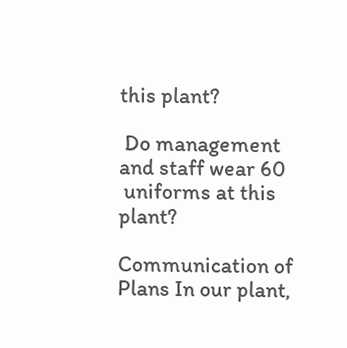this plant?

 Do management and staff wear 60
 uniforms at this plant?

Communication of Plans In our plant,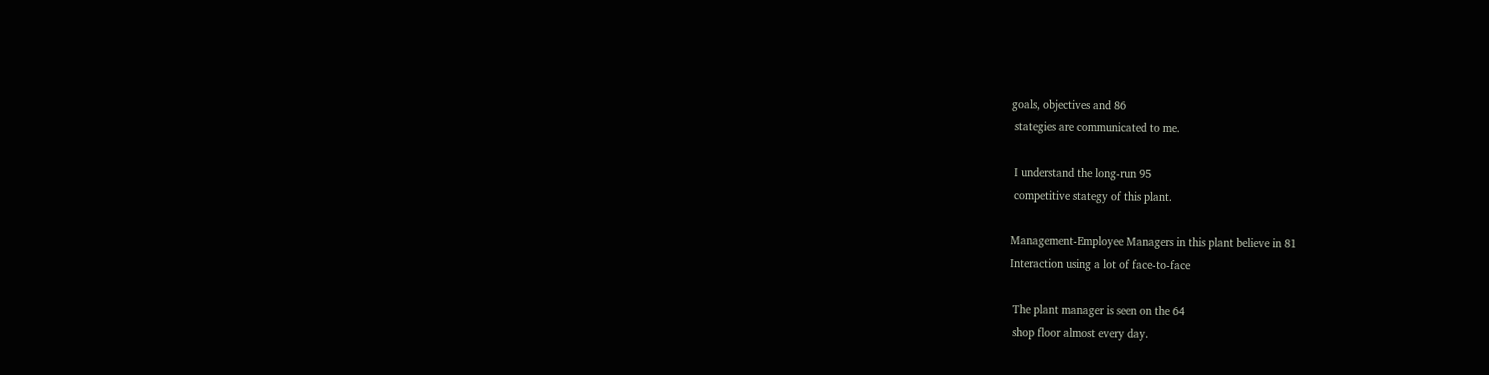goals, objectives and 86
 stategies are communicated to me.

 I understand the long-run 95
 competitive stategy of this plant.

Management-Employee Managers in this plant believe in 81
Interaction using a lot of face-to-face

 The plant manager is seen on the 64
 shop floor almost every day.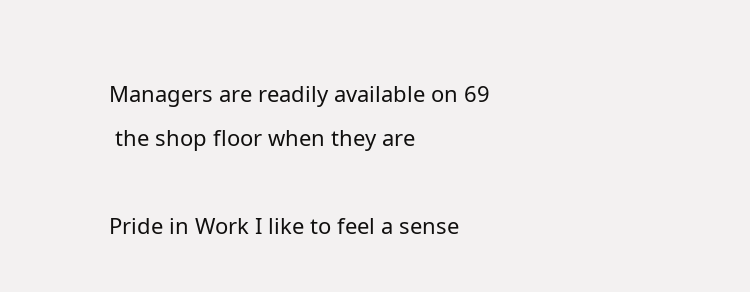Managers are readily available on 69
 the shop floor when they are

Pride in Work I like to feel a sense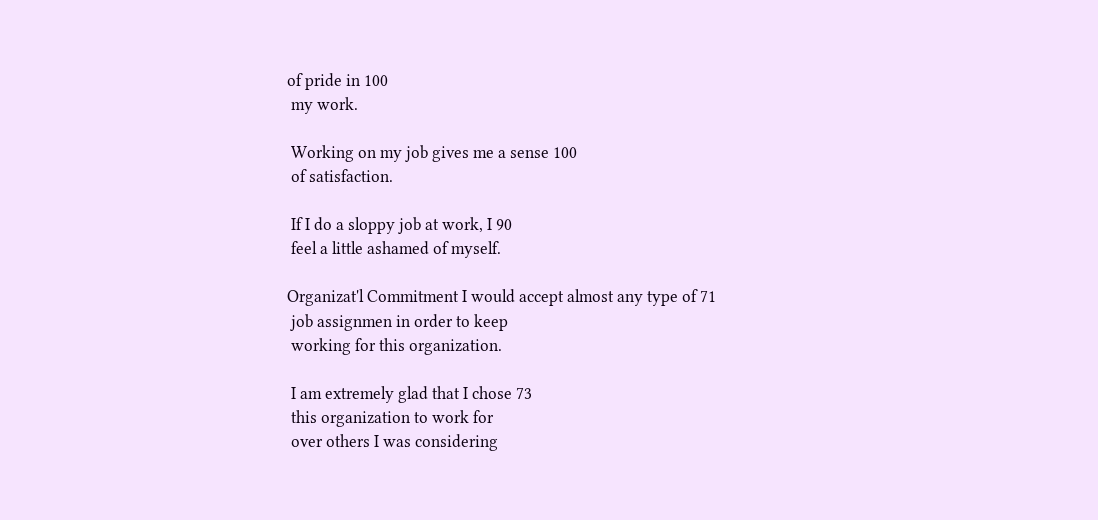of pride in 100
 my work.

 Working on my job gives me a sense 100
 of satisfaction.

 If I do a sloppy job at work, I 90
 feel a little ashamed of myself.

Organizat'l Commitment I would accept almost any type of 71
 job assignmen in order to keep
 working for this organization.

 I am extremely glad that I chose 73
 this organization to work for
 over others I was considering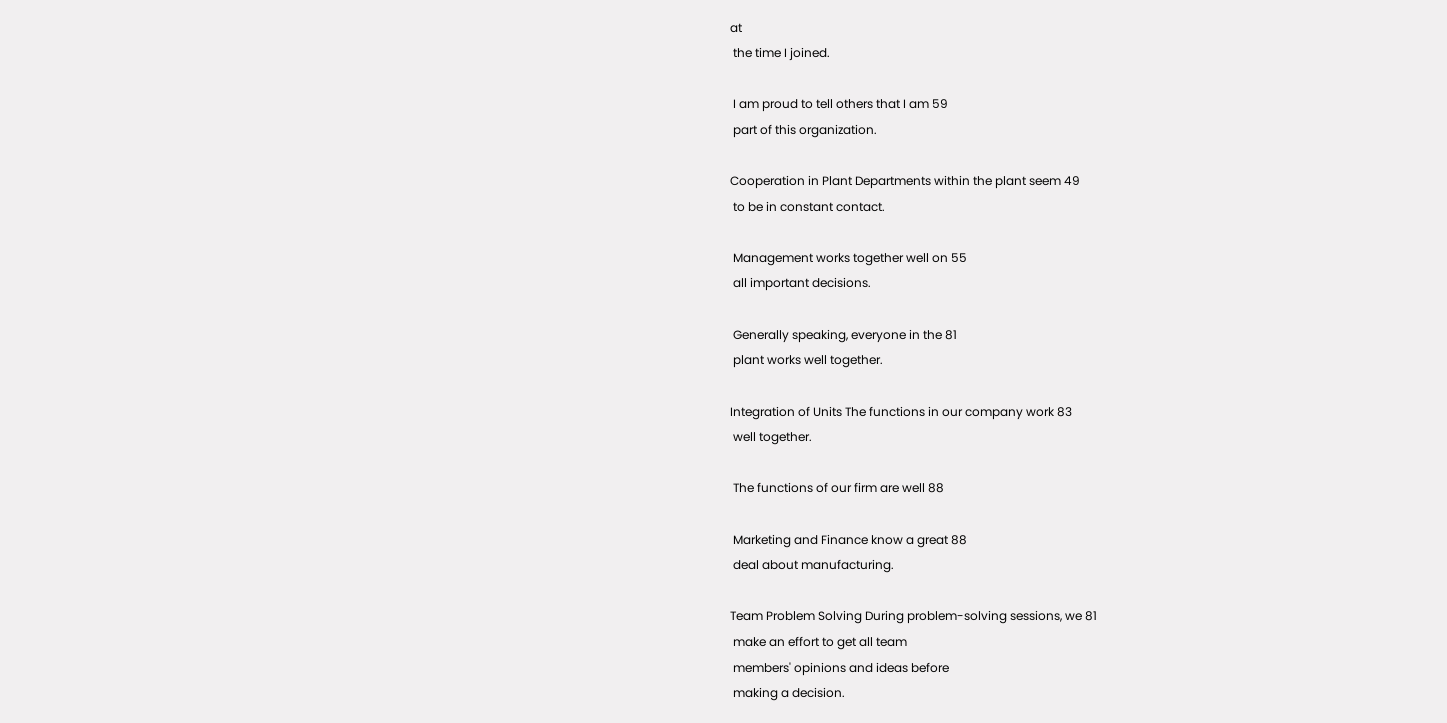at
 the time I joined.

 I am proud to tell others that I am 59
 part of this organization.

Cooperation in Plant Departments within the plant seem 49
 to be in constant contact.

 Management works together well on 55
 all important decisions.

 Generally speaking, everyone in the 81
 plant works well together.

Integration of Units The functions in our company work 83
 well together.

 The functions of our firm are well 88

 Marketing and Finance know a great 88
 deal about manufacturing.

Team Problem Solving During problem-solving sessions, we 81
 make an effort to get all team
 members' opinions and ideas before
 making a decision.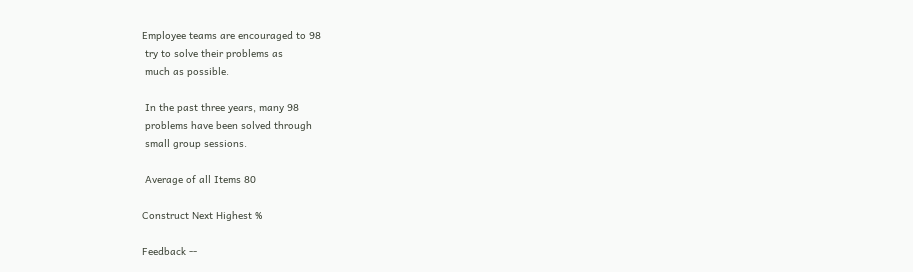Employee teams are encouraged to 98
 try to solve their problems as
 much as possible.

 In the past three years, many 98
 problems have been solved through
 small group sessions.

 Average of all Items 80

Construct Next Highest %

Feedback --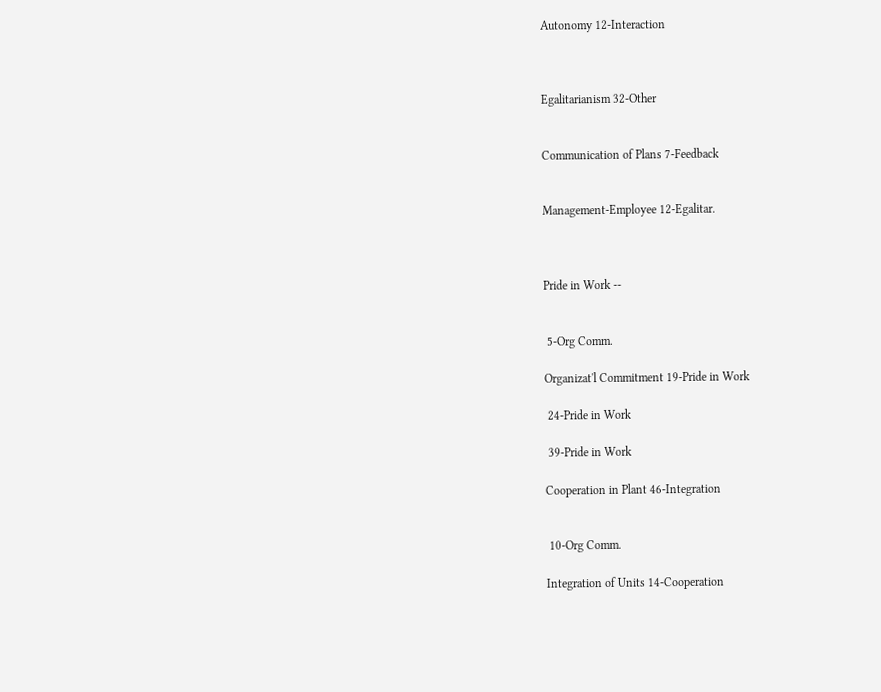Autonomy 12-Interaction



Egalitarianism 32-Other


Communication of Plans 7-Feedback


Management-Employee 12-Egalitar.



Pride in Work --


 5-Org Comm.

Organizat'l Commitment 19-Pride in Work

 24-Pride in Work

 39-Pride in Work

Cooperation in Plant 46-Integration


 10-Org Comm.

Integration of Units 14-Cooperation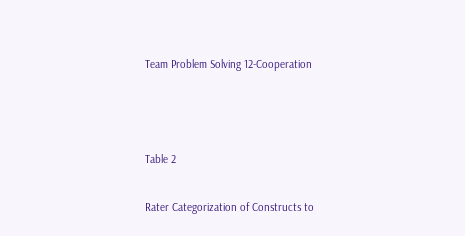Team Problem Solving 12-Cooperation



Table 2

Rater Categorization of Constructs to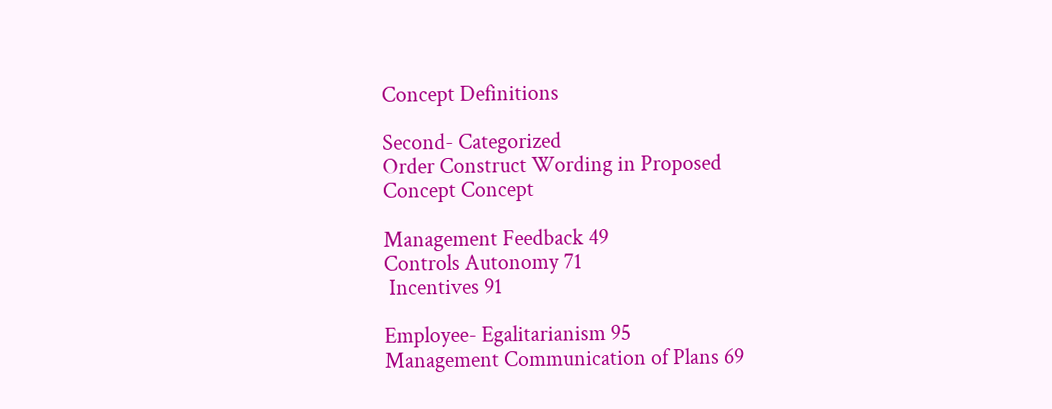Concept Definitions

Second- Categorized
Order Construct Wording in Proposed
Concept Concept

Management Feedback 49
Controls Autonomy 71
 Incentives 91

Employee- Egalitarianism 95
Management Communication of Plans 69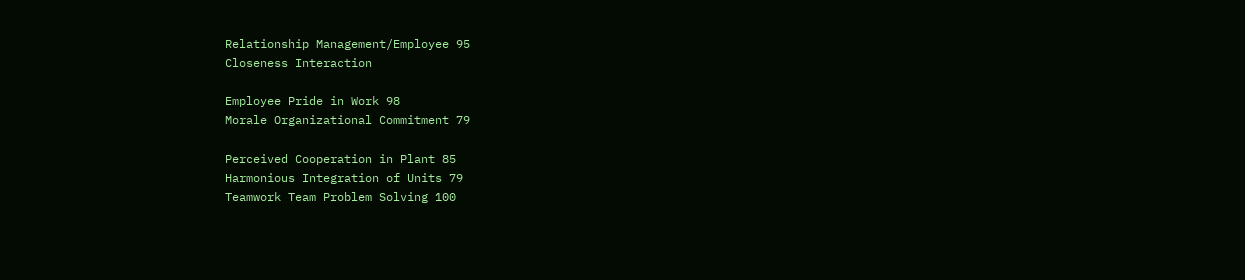Relationship Management/Employee 95
Closeness Interaction

Employee Pride in Work 98
Morale Organizational Commitment 79

Perceived Cooperation in Plant 85
Harmonious Integration of Units 79
Teamwork Team Problem Solving 100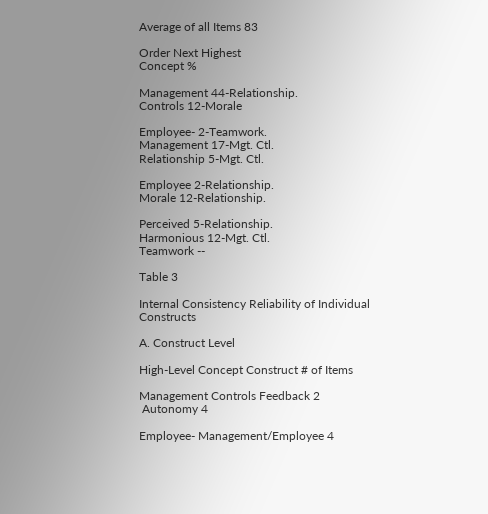Average of all Items 83

Order Next Highest
Concept %

Management 44-Relationship.
Controls 12-Morale

Employee- 2-Teamwork.
Management 17-Mgt. Ctl.
Relationship 5-Mgt. Ctl.

Employee 2-Relationship.
Morale 12-Relationship.

Perceived 5-Relationship.
Harmonious 12-Mgt. Ctl.
Teamwork --

Table 3

Internal Consistency Reliability of Individual Constructs

A. Construct Level

High-Level Concept Construct # of Items

Management Controls Feedback 2
 Autonomy 4

Employee- Management/Employee 4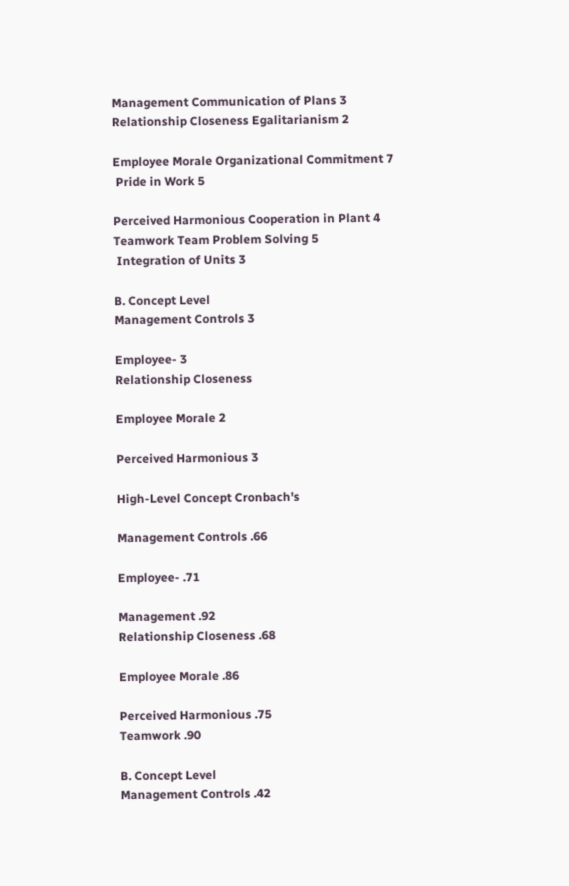Management Communication of Plans 3
Relationship Closeness Egalitarianism 2

Employee Morale Organizational Commitment 7
 Pride in Work 5

Perceived Harmonious Cooperation in Plant 4
Teamwork Team Problem Solving 5
 Integration of Units 3

B. Concept Level
Management Controls 3

Employee- 3
Relationship Closeness

Employee Morale 2

Perceived Harmonious 3

High-Level Concept Cronbach's

Management Controls .66

Employee- .71

Management .92
Relationship Closeness .68

Employee Morale .86

Perceived Harmonious .75
Teamwork .90

B. Concept Level
Management Controls .42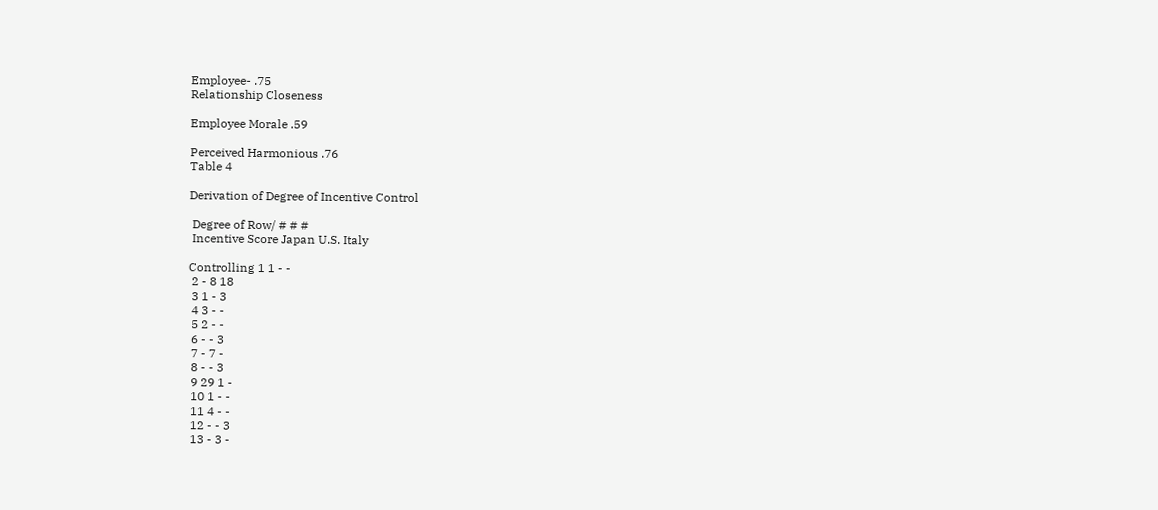Employee- .75
Relationship Closeness

Employee Morale .59

Perceived Harmonious .76
Table 4

Derivation of Degree of Incentive Control

 Degree of Row/ # # #
 Incentive Score Japan U.S. Italy

Controlling 1 1 - -
 2 - 8 18
 3 1 - 3
 4 3 - -
 5 2 - -
 6 - - 3
 7 - 7 -
 8 - - 3
 9 29 1 -
 10 1 - -
 11 4 - -
 12 - - 3
 13 - 3 -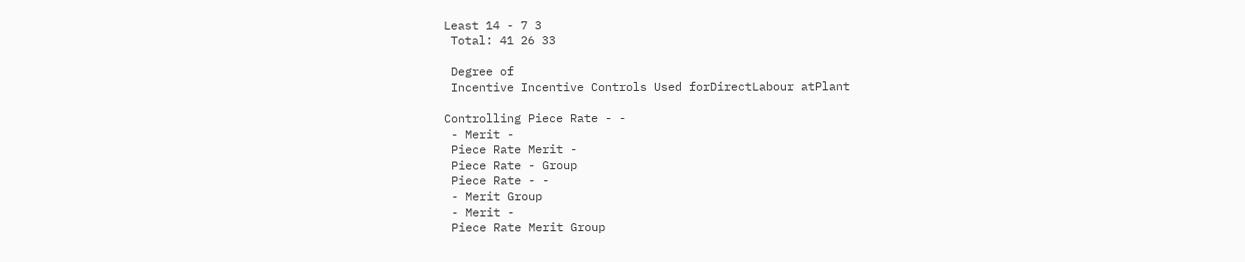Least 14 - 7 3
 Total: 41 26 33

 Degree of
 Incentive Incentive Controls Used forDirectLabour atPlant

Controlling Piece Rate - -
 - Merit -
 Piece Rate Merit -
 Piece Rate - Group
 Piece Rate - -
 - Merit Group
 - Merit -
 Piece Rate Merit Group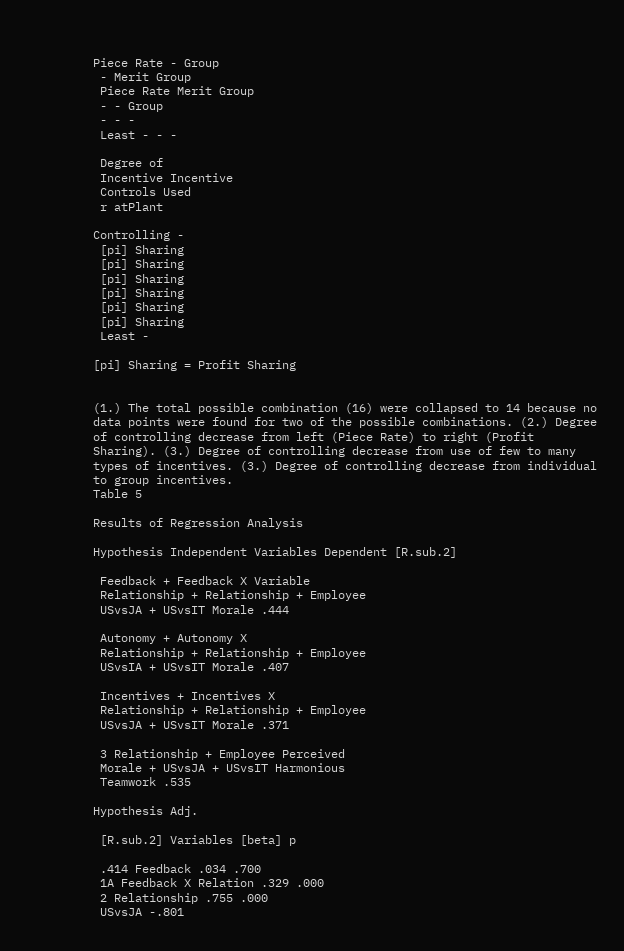Piece Rate - Group
 - Merit Group
 Piece Rate Merit Group
 - - Group
 - - -
 Least - - -

 Degree of
 Incentive Incentive
 Controls Used
 r atPlant

Controlling -
 [pi] Sharing
 [pi] Sharing
 [pi] Sharing
 [pi] Sharing
 [pi] Sharing
 [pi] Sharing
 Least -

[pi] Sharing = Profit Sharing


(1.) The total possible combination (16) were collapsed to 14 because no
data points were found for two of the possible combinations. (2.) Degree
of controlling decrease from left (Piece Rate) to right (Profit
Sharing). (3.) Degree of controlling decrease from use of few to many
types of incentives. (3.) Degree of controlling decrease from individual
to group incentives.
Table 5

Results of Regression Analysis

Hypothesis Independent Variables Dependent [R.sub.2]

 Feedback + Feedback X Variable
 Relationship + Relationship + Employee
 USvsJA + USvsIT Morale .444

 Autonomy + Autonomy X
 Relationship + Relationship + Employee
 USvsIA + USvsIT Morale .407

 Incentives + Incentives X
 Relationship + Relationship + Employee
 USvsJA + USvsIT Morale .371

 3 Relationship + Employee Perceived
 Morale + USvsJA + USvsIT Harmonious
 Teamwork .535

Hypothesis Adj.

 [R.sub.2] Variables [beta] p

 .414 Feedback .034 .700
 1A Feedback X Relation .329 .000
 2 Relationship .755 .000
 USvsJA -.801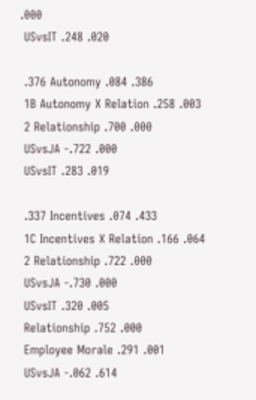.000
 USvsIT .248 .020

 .376 Autonomy .084 .386
 1B Autonomy X Relation .258 .003
 2 Relationship .700 .000
 USvsJA -.722 .000
 USvsIT .283 .019

 .337 Incentives .074 .433
 1C Incentives X Relation .166 .064
 2 Relationship .722 .000
 USvsJA -.730 .000
 USvsIT .320 .005
 Relationship .752 .000
 Employee Morale .291 .001
 USvsJA -.062 .614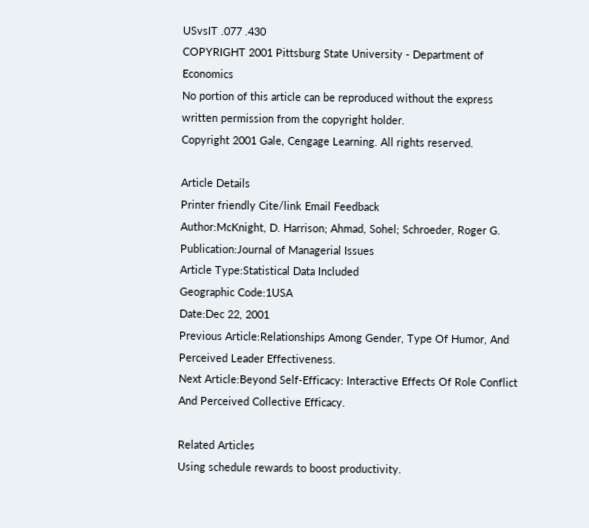USvsIT .077 .430
COPYRIGHT 2001 Pittsburg State University - Department of Economics
No portion of this article can be reproduced without the express written permission from the copyright holder.
Copyright 2001 Gale, Cengage Learning. All rights reserved.

Article Details
Printer friendly Cite/link Email Feedback
Author:McKnight, D. Harrison; Ahmad, Sohel; Schroeder, Roger G.
Publication:Journal of Managerial Issues
Article Type:Statistical Data Included
Geographic Code:1USA
Date:Dec 22, 2001
Previous Article:Relationships Among Gender, Type Of Humor, And Perceived Leader Effectiveness.
Next Article:Beyond Self-Efficacy: Interactive Effects Of Role Conflict And Perceived Collective Efficacy.

Related Articles
Using schedule rewards to boost productivity.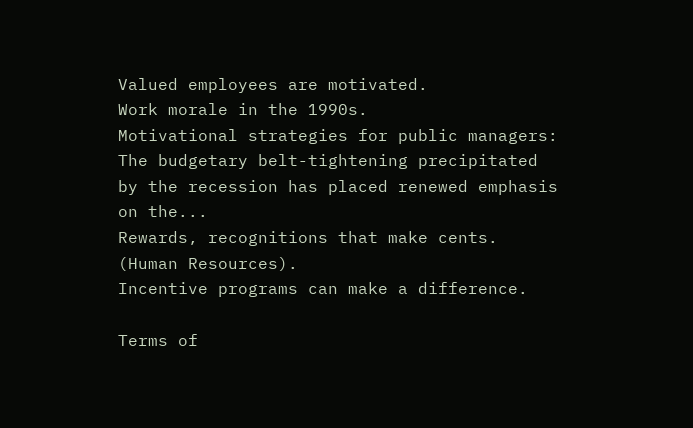Valued employees are motivated.
Work morale in the 1990s.
Motivational strategies for public managers: The budgetary belt-tightening precipitated by the recession has placed renewed emphasis on the...
Rewards, recognitions that make cents. (Human Resources).
Incentive programs can make a difference.

Terms of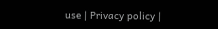use | Privacy policy |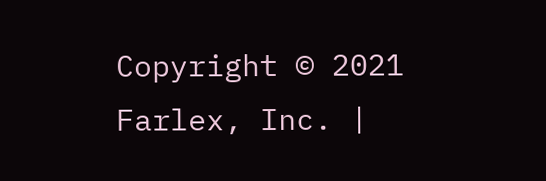Copyright © 2021 Farlex, Inc. |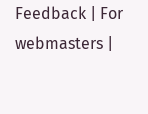Feedback | For webmasters |